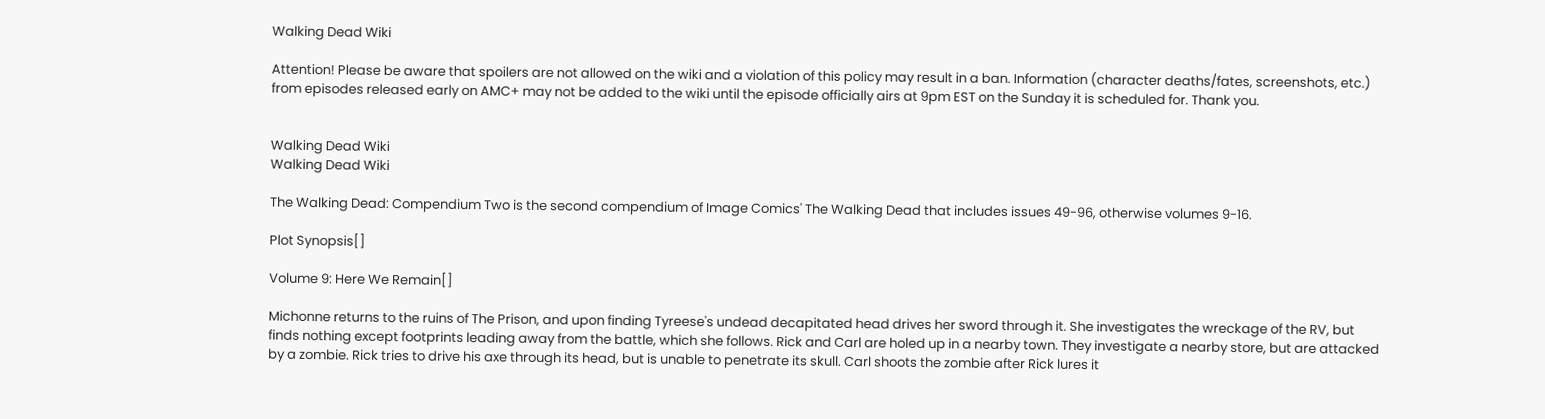Walking Dead Wiki

Attention! Please be aware that spoilers are not allowed on the wiki and a violation of this policy may result in a ban. Information (character deaths/fates, screenshots, etc.) from episodes released early on AMC+ may not be added to the wiki until the episode officially airs at 9pm EST on the Sunday it is scheduled for. Thank you.


Walking Dead Wiki
Walking Dead Wiki

The Walking Dead: Compendium Two is the second compendium of Image Comics' The Walking Dead that includes issues 49-96, otherwise volumes 9-16.

Plot Synopsis[]

Volume 9: Here We Remain[]

Michonne returns to the ruins of The Prison, and upon finding Tyreese's undead decapitated head drives her sword through it. She investigates the wreckage of the RV, but finds nothing except footprints leading away from the battle, which she follows. Rick and Carl are holed up in a nearby town. They investigate a nearby store, but are attacked by a zombie. Rick tries to drive his axe through its head, but is unable to penetrate its skull. Carl shoots the zombie after Rick lures it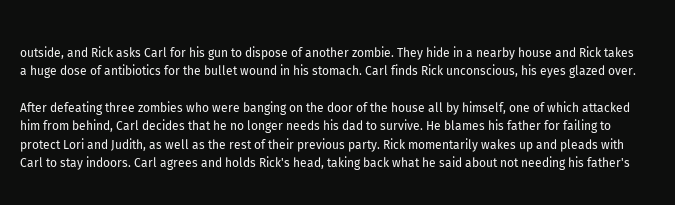outside, and Rick asks Carl for his gun to dispose of another zombie. They hide in a nearby house and Rick takes a huge dose of antibiotics for the bullet wound in his stomach. Carl finds Rick unconscious, his eyes glazed over.

After defeating three zombies who were banging on the door of the house all by himself, one of which attacked him from behind, Carl decides that he no longer needs his dad to survive. He blames his father for failing to protect Lori and Judith, as well as the rest of their previous party. Rick momentarily wakes up and pleads with Carl to stay indoors. Carl agrees and holds Rick's head, taking back what he said about not needing his father's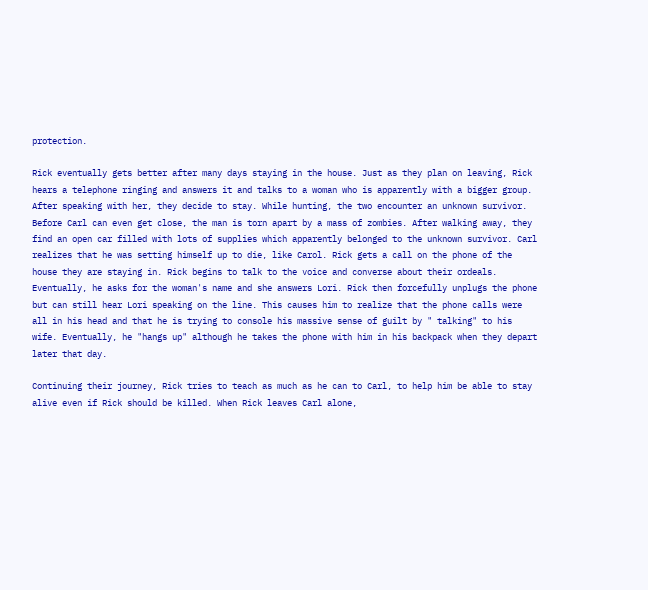protection.

Rick eventually gets better after many days staying in the house. Just as they plan on leaving, Rick hears a telephone ringing and answers it and talks to a woman who is apparently with a bigger group. After speaking with her, they decide to stay. While hunting, the two encounter an unknown survivor. Before Carl can even get close, the man is torn apart by a mass of zombies. After walking away, they find an open car filled with lots of supplies which apparently belonged to the unknown survivor. Carl realizes that he was setting himself up to die, like Carol. Rick gets a call on the phone of the house they are staying in. Rick begins to talk to the voice and converse about their ordeals. Eventually, he asks for the woman's name and she answers Lori. Rick then forcefully unplugs the phone but can still hear Lori speaking on the line. This causes him to realize that the phone calls were all in his head and that he is trying to console his massive sense of guilt by " talking" to his wife. Eventually, he "hangs up" although he takes the phone with him in his backpack when they depart later that day.

Continuing their journey, Rick tries to teach as much as he can to Carl, to help him be able to stay alive even if Rick should be killed. When Rick leaves Carl alone,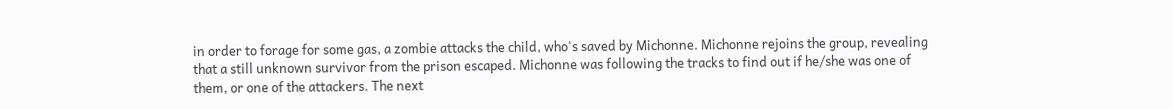in order to forage for some gas, a zombie attacks the child, who's saved by Michonne. Michonne rejoins the group, revealing that a still unknown survivor from the prison escaped. Michonne was following the tracks to find out if he/she was one of them, or one of the attackers. The next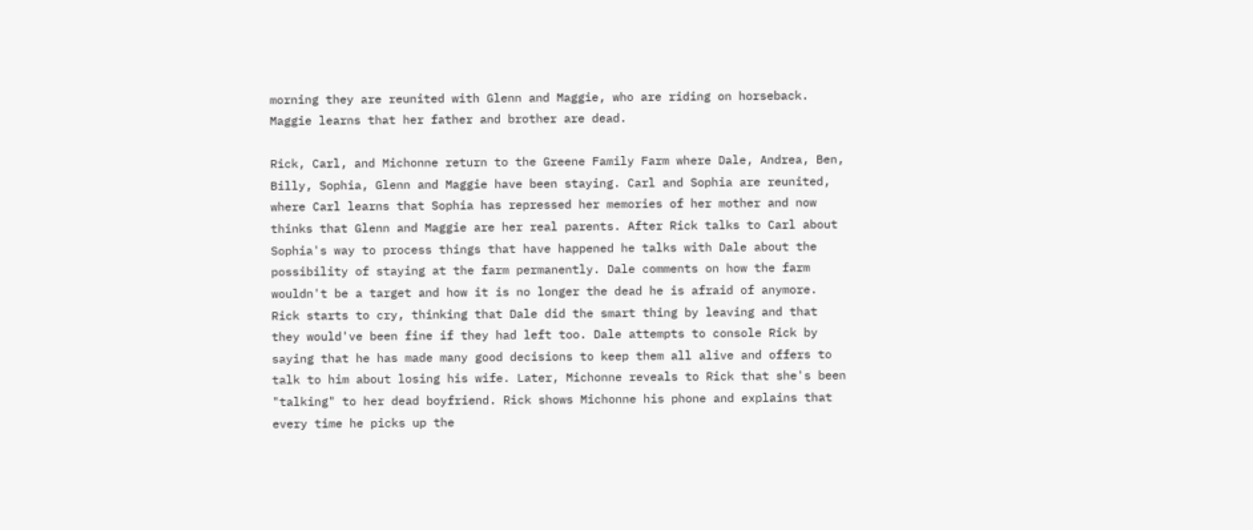morning they are reunited with Glenn and Maggie, who are riding on horseback. Maggie learns that her father and brother are dead.

Rick, Carl, and Michonne return to the Greene Family Farm where Dale, Andrea, Ben, Billy, Sophia, Glenn and Maggie have been staying. Carl and Sophia are reunited, where Carl learns that Sophia has repressed her memories of her mother and now thinks that Glenn and Maggie are her real parents. After Rick talks to Carl about Sophia's way to process things that have happened he talks with Dale about the possibility of staying at the farm permanently. Dale comments on how the farm wouldn't be a target and how it is no longer the dead he is afraid of anymore. Rick starts to cry, thinking that Dale did the smart thing by leaving and that they would've been fine if they had left too. Dale attempts to console Rick by saying that he has made many good decisions to keep them all alive and offers to talk to him about losing his wife. Later, Michonne reveals to Rick that she's been "talking" to her dead boyfriend. Rick shows Michonne his phone and explains that every time he picks up the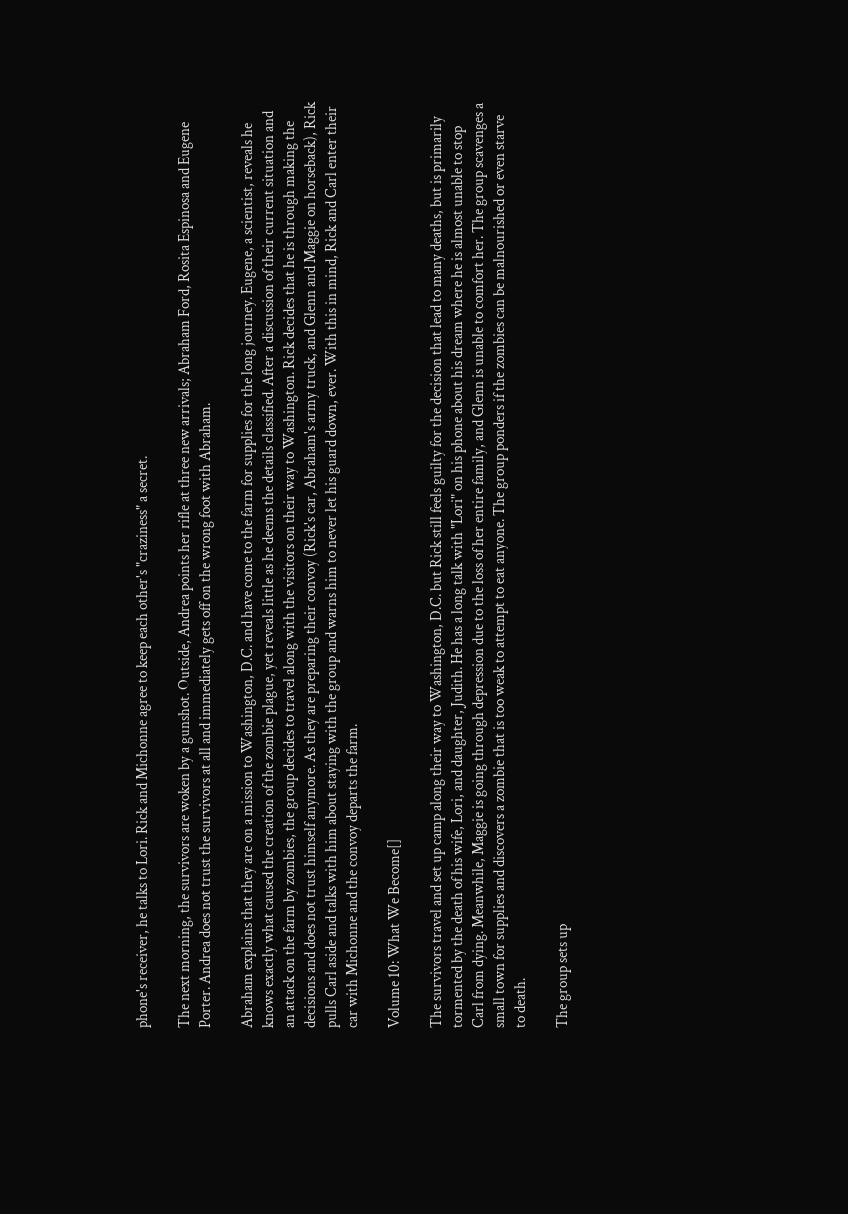phone's receiver, he talks to Lori. Rick and Michonne agree to keep each other's "craziness" a secret.

The next morning, the survivors are woken by a gunshot. Outside, Andrea points her rifle at three new arrivals; Abraham Ford, Rosita Espinosa and Eugene Porter. Andrea does not trust the survivors at all and immediately gets off on the wrong foot with Abraham.

Abraham explains that they are on a mission to Washington, D.C. and have come to the farm for supplies for the long journey. Eugene, a scientist, reveals he knows exactly what caused the creation of the zombie plague, yet reveals little as he deems the details classified. After a discussion of their current situation and an attack on the farm by zombies, the group decides to travel along with the visitors on their way to Washington. Rick decides that he is through making the decisions and does not trust himself anymore. As they are preparing their convoy (Rick's car, Abraham's army truck, and Glenn and Maggie on horseback), Rick pulls Carl aside and talks with him about staying with the group and warns him to never let his guard down, ever. With this in mind, Rick and Carl enter their car with Michonne and the convoy departs the farm.

Volume 10: What We Become[]

The survivors travel and set up camp along their way to Washington, D.C. but Rick still feels guilty for the decision that lead to many deaths, but is primarily tormented by the death of his wife, Lori, and daughter, Judith. He has a long talk with "Lori" on his phone about his dream where he is almost unable to stop Carl from dying. Meanwhile, Maggie is going through depression due to the loss of her entire family, and Glenn is unable to comfort her. The group scavenges a small town for supplies and discovers a zombie that is too weak to attempt to eat anyone. The group ponders if the zombies can be malnourished or even starve to death.

The group sets up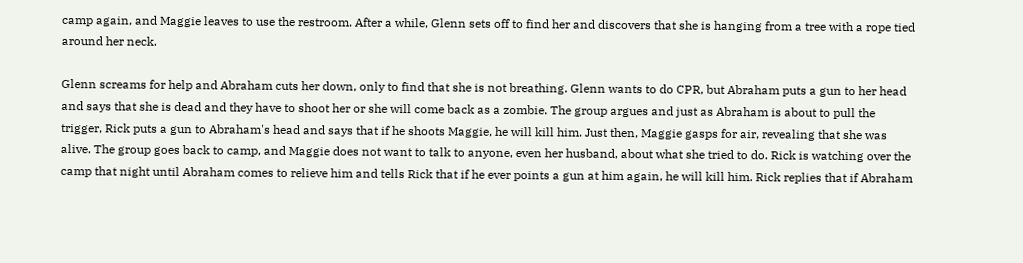camp again, and Maggie leaves to use the restroom. After a while, Glenn sets off to find her and discovers that she is hanging from a tree with a rope tied around her neck.

Glenn screams for help and Abraham cuts her down, only to find that she is not breathing. Glenn wants to do CPR, but Abraham puts a gun to her head and says that she is dead and they have to shoot her or she will come back as a zombie. The group argues and just as Abraham is about to pull the trigger, Rick puts a gun to Abraham's head and says that if he shoots Maggie, he will kill him. Just then, Maggie gasps for air, revealing that she was alive. The group goes back to camp, and Maggie does not want to talk to anyone, even her husband, about what she tried to do. Rick is watching over the camp that night until Abraham comes to relieve him and tells Rick that if he ever points a gun at him again, he will kill him. Rick replies that if Abraham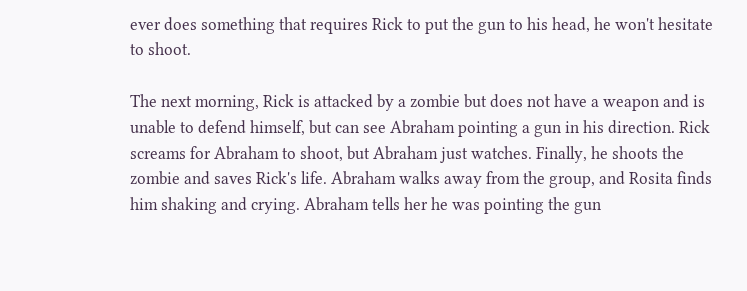ever does something that requires Rick to put the gun to his head, he won't hesitate to shoot.

The next morning, Rick is attacked by a zombie but does not have a weapon and is unable to defend himself, but can see Abraham pointing a gun in his direction. Rick screams for Abraham to shoot, but Abraham just watches. Finally, he shoots the zombie and saves Rick's life. Abraham walks away from the group, and Rosita finds him shaking and crying. Abraham tells her he was pointing the gun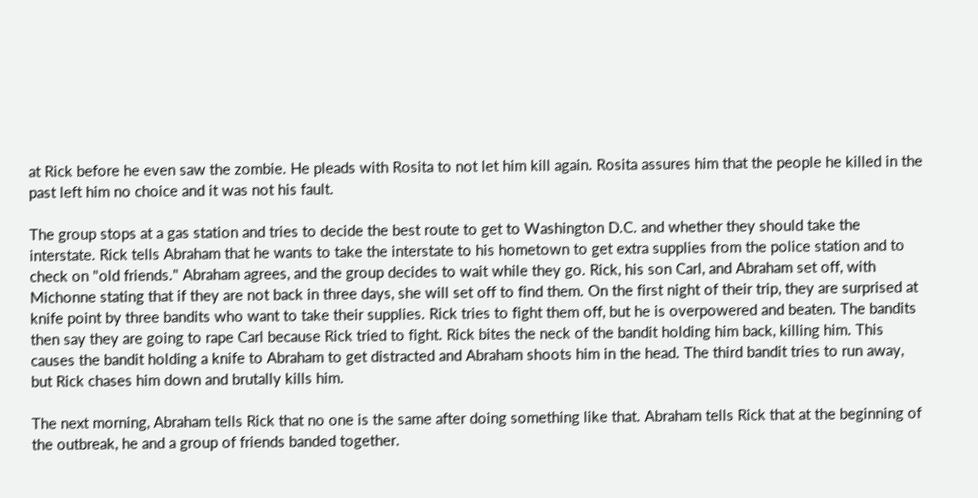at Rick before he even saw the zombie. He pleads with Rosita to not let him kill again. Rosita assures him that the people he killed in the past left him no choice and it was not his fault.

The group stops at a gas station and tries to decide the best route to get to Washington D.C. and whether they should take the interstate. Rick tells Abraham that he wants to take the interstate to his hometown to get extra supplies from the police station and to check on "old friends." Abraham agrees, and the group decides to wait while they go. Rick, his son Carl, and Abraham set off, with Michonne stating that if they are not back in three days, she will set off to find them. On the first night of their trip, they are surprised at knife point by three bandits who want to take their supplies. Rick tries to fight them off, but he is overpowered and beaten. The bandits then say they are going to rape Carl because Rick tried to fight. Rick bites the neck of the bandit holding him back, killing him. This causes the bandit holding a knife to Abraham to get distracted and Abraham shoots him in the head. The third bandit tries to run away, but Rick chases him down and brutally kills him.

The next morning, Abraham tells Rick that no one is the same after doing something like that. Abraham tells Rick that at the beginning of the outbreak, he and a group of friends banded together.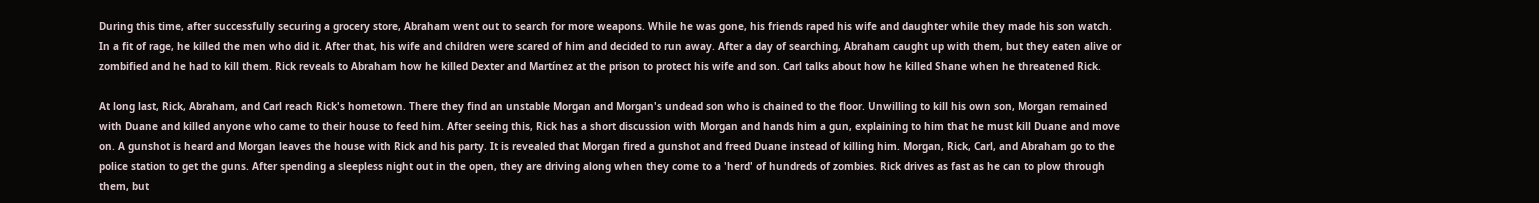During this time, after successfully securing a grocery store, Abraham went out to search for more weapons. While he was gone, his friends raped his wife and daughter while they made his son watch. In a fit of rage, he killed the men who did it. After that, his wife and children were scared of him and decided to run away. After a day of searching, Abraham caught up with them, but they eaten alive or zombified and he had to kill them. Rick reveals to Abraham how he killed Dexter and Martínez at the prison to protect his wife and son. Carl talks about how he killed Shane when he threatened Rick.

At long last, Rick, Abraham, and Carl reach Rick's hometown. There they find an unstable Morgan and Morgan's undead son who is chained to the floor. Unwilling to kill his own son, Morgan remained with Duane and killed anyone who came to their house to feed him. After seeing this, Rick has a short discussion with Morgan and hands him a gun, explaining to him that he must kill Duane and move on. A gunshot is heard and Morgan leaves the house with Rick and his party. It is revealed that Morgan fired a gunshot and freed Duane instead of killing him. Morgan, Rick, Carl, and Abraham go to the police station to get the guns. After spending a sleepless night out in the open, they are driving along when they come to a 'herd' of hundreds of zombies. Rick drives as fast as he can to plow through them, but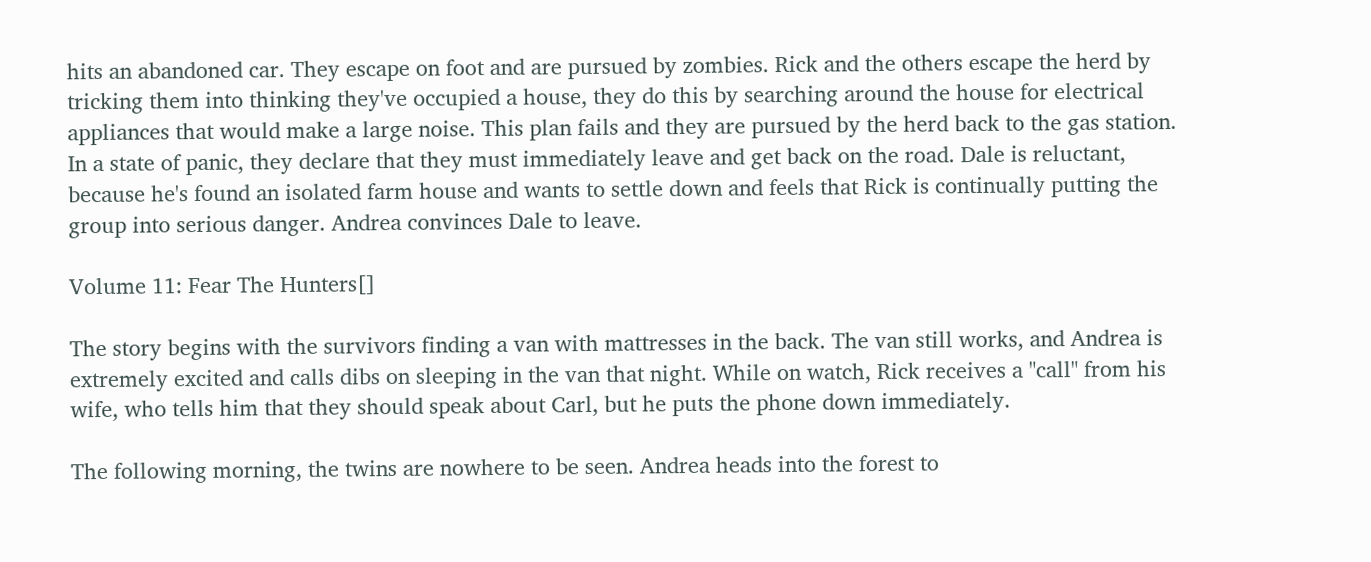hits an abandoned car. They escape on foot and are pursued by zombies. Rick and the others escape the herd by tricking them into thinking they've occupied a house, they do this by searching around the house for electrical appliances that would make a large noise. This plan fails and they are pursued by the herd back to the gas station. In a state of panic, they declare that they must immediately leave and get back on the road. Dale is reluctant, because he's found an isolated farm house and wants to settle down and feels that Rick is continually putting the group into serious danger. Andrea convinces Dale to leave.

Volume 11: Fear The Hunters[]

The story begins with the survivors finding a van with mattresses in the back. The van still works, and Andrea is extremely excited and calls dibs on sleeping in the van that night. While on watch, Rick receives a "call" from his wife, who tells him that they should speak about Carl, but he puts the phone down immediately.

The following morning, the twins are nowhere to be seen. Andrea heads into the forest to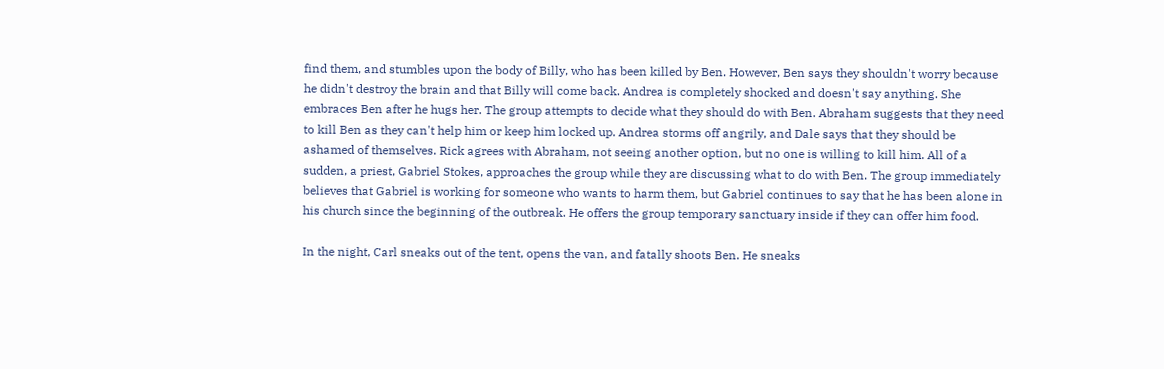find them, and stumbles upon the body of Billy, who has been killed by Ben. However, Ben says they shouldn't worry because he didn't destroy the brain and that Billy will come back. Andrea is completely shocked and doesn't say anything. She embraces Ben after he hugs her. The group attempts to decide what they should do with Ben. Abraham suggests that they need to kill Ben as they can't help him or keep him locked up. Andrea storms off angrily, and Dale says that they should be ashamed of themselves. Rick agrees with Abraham, not seeing another option, but no one is willing to kill him. All of a sudden, a priest, Gabriel Stokes, approaches the group while they are discussing what to do with Ben. The group immediately believes that Gabriel is working for someone who wants to harm them, but Gabriel continues to say that he has been alone in his church since the beginning of the outbreak. He offers the group temporary sanctuary inside if they can offer him food.

In the night, Carl sneaks out of the tent, opens the van, and fatally shoots Ben. He sneaks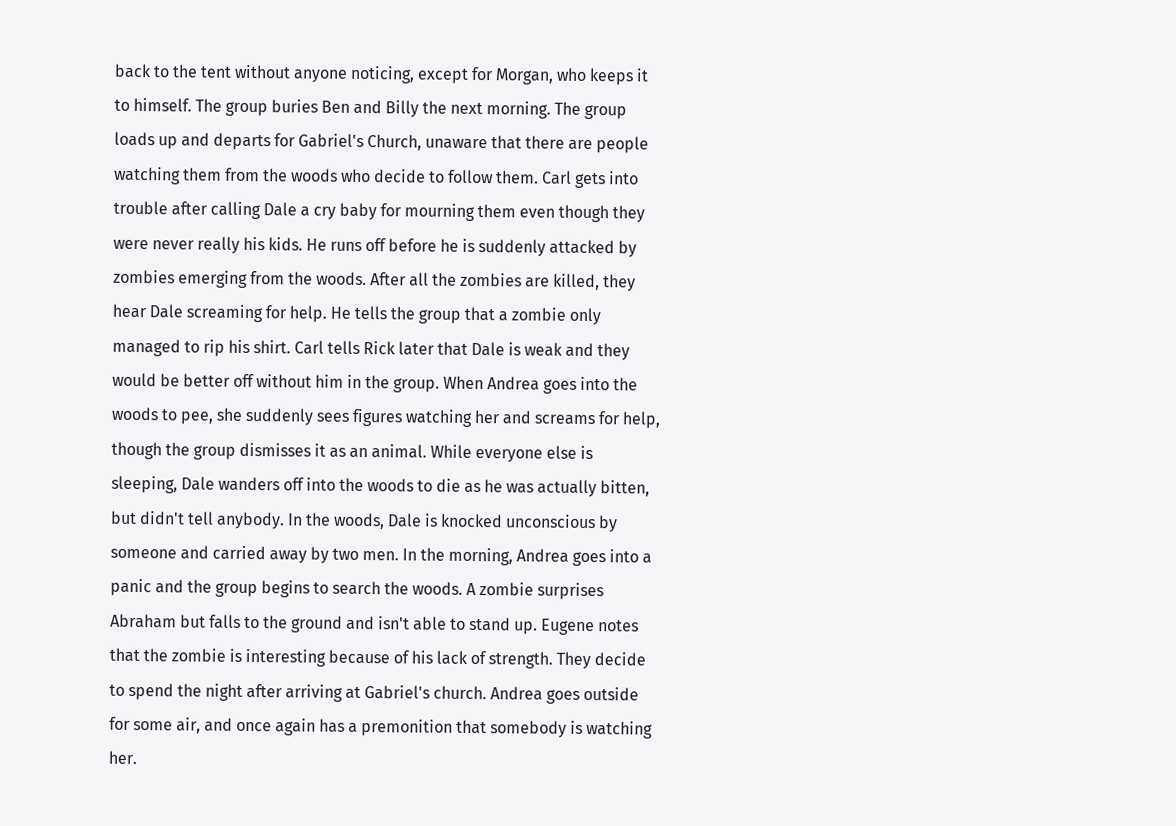back to the tent without anyone noticing, except for Morgan, who keeps it to himself. The group buries Ben and Billy the next morning. The group loads up and departs for Gabriel's Church, unaware that there are people watching them from the woods who decide to follow them. Carl gets into trouble after calling Dale a cry baby for mourning them even though they were never really his kids. He runs off before he is suddenly attacked by zombies emerging from the woods. After all the zombies are killed, they hear Dale screaming for help. He tells the group that a zombie only managed to rip his shirt. Carl tells Rick later that Dale is weak and they would be better off without him in the group. When Andrea goes into the woods to pee, she suddenly sees figures watching her and screams for help, though the group dismisses it as an animal. While everyone else is sleeping, Dale wanders off into the woods to die as he was actually bitten, but didn't tell anybody. In the woods, Dale is knocked unconscious by someone and carried away by two men. In the morning, Andrea goes into a panic and the group begins to search the woods. A zombie surprises Abraham but falls to the ground and isn't able to stand up. Eugene notes that the zombie is interesting because of his lack of strength. They decide to spend the night after arriving at Gabriel's church. Andrea goes outside for some air, and once again has a premonition that somebody is watching her.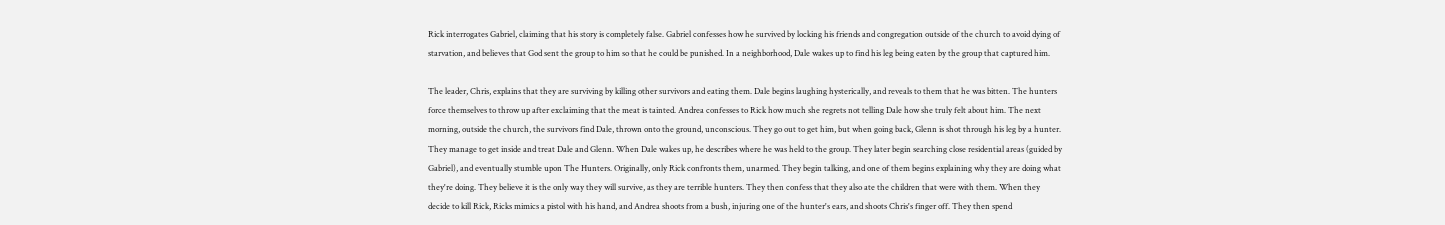Rick interrogates Gabriel, claiming that his story is completely false. Gabriel confesses how he survived by locking his friends and congregation outside of the church to avoid dying of starvation, and believes that God sent the group to him so that he could be punished. In a neighborhood, Dale wakes up to find his leg being eaten by the group that captured him.

The leader, Chris, explains that they are surviving by killing other survivors and eating them. Dale begins laughing hysterically, and reveals to them that he was bitten. The hunters force themselves to throw up after exclaiming that the meat is tainted. Andrea confesses to Rick how much she regrets not telling Dale how she truly felt about him. The next morning, outside the church, the survivors find Dale, thrown onto the ground, unconscious. They go out to get him, but when going back, Glenn is shot through his leg by a hunter. They manage to get inside and treat Dale and Glenn. When Dale wakes up, he describes where he was held to the group. They later begin searching close residential areas (guided by Gabriel), and eventually stumble upon The Hunters. Originally, only Rick confronts them, unarmed. They begin talking, and one of them begins explaining why they are doing what they're doing. They believe it is the only way they will survive, as they are terrible hunters. They then confess that they also ate the children that were with them. When they decide to kill Rick, Ricks mimics a pistol with his hand, and Andrea shoots from a bush, injuring one of the hunter's ears, and shoots Chris's finger off. They then spend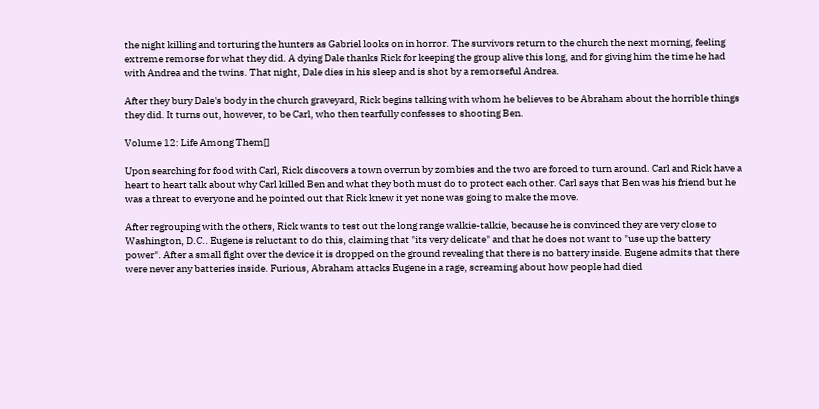the night killing and torturing the hunters as Gabriel looks on in horror. The survivors return to the church the next morning, feeling extreme remorse for what they did. A dying Dale thanks Rick for keeping the group alive this long, and for giving him the time he had with Andrea and the twins. That night, Dale dies in his sleep and is shot by a remorseful Andrea.

After they bury Dale's body in the church graveyard, Rick begins talking with whom he believes to be Abraham about the horrible things they did. It turns out, however, to be Carl, who then tearfully confesses to shooting Ben.

Volume 12: Life Among Them[]

Upon searching for food with Carl, Rick discovers a town overrun by zombies and the two are forced to turn around. Carl and Rick have a heart to heart talk about why Carl killed Ben and what they both must do to protect each other. Carl says that Ben was his friend but he was a threat to everyone and he pointed out that Rick knew it yet none was going to make the move.

After regrouping with the others, Rick wants to test out the long range walkie-talkie, because he is convinced they are very close to Washington, D.C.. Eugene is reluctant to do this, claiming that "its very delicate" and that he does not want to "use up the battery power". After a small fight over the device it is dropped on the ground revealing that there is no battery inside. Eugene admits that there were never any batteries inside. Furious, Abraham attacks Eugene in a rage, screaming about how people had died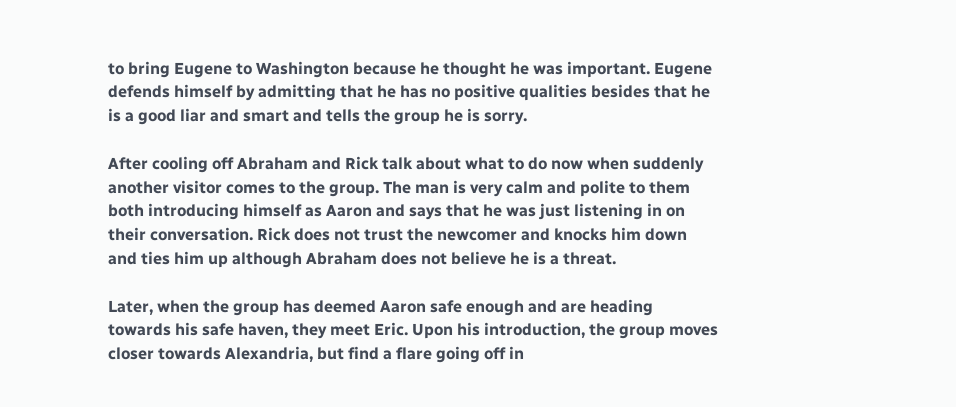to bring Eugene to Washington because he thought he was important. Eugene defends himself by admitting that he has no positive qualities besides that he is a good liar and smart and tells the group he is sorry.

After cooling off Abraham and Rick talk about what to do now when suddenly another visitor comes to the group. The man is very calm and polite to them both introducing himself as Aaron and says that he was just listening in on their conversation. Rick does not trust the newcomer and knocks him down and ties him up although Abraham does not believe he is a threat.

Later, when the group has deemed Aaron safe enough and are heading towards his safe haven, they meet Eric. Upon his introduction, the group moves closer towards Alexandria, but find a flare going off in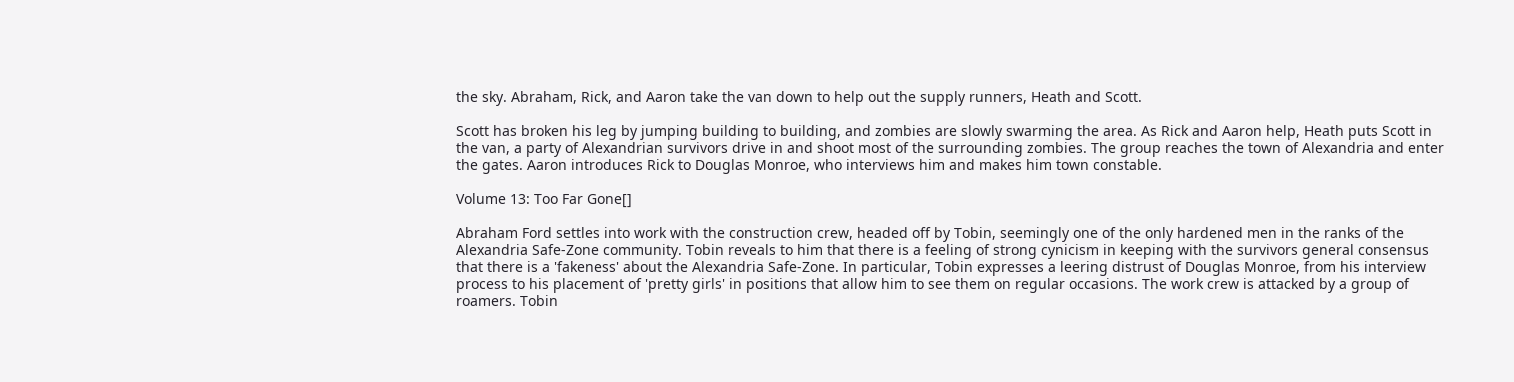the sky. Abraham, Rick, and Aaron take the van down to help out the supply runners, Heath and Scott.

Scott has broken his leg by jumping building to building, and zombies are slowly swarming the area. As Rick and Aaron help, Heath puts Scott in the van, a party of Alexandrian survivors drive in and shoot most of the surrounding zombies. The group reaches the town of Alexandria and enter the gates. Aaron introduces Rick to Douglas Monroe, who interviews him and makes him town constable.

Volume 13: Too Far Gone[]

Abraham Ford settles into work with the construction crew, headed off by Tobin, seemingly one of the only hardened men in the ranks of the Alexandria Safe-Zone community. Tobin reveals to him that there is a feeling of strong cynicism in keeping with the survivors general consensus that there is a 'fakeness' about the Alexandria Safe-Zone. In particular, Tobin expresses a leering distrust of Douglas Monroe, from his interview process to his placement of 'pretty girls' in positions that allow him to see them on regular occasions. The work crew is attacked by a group of roamers. Tobin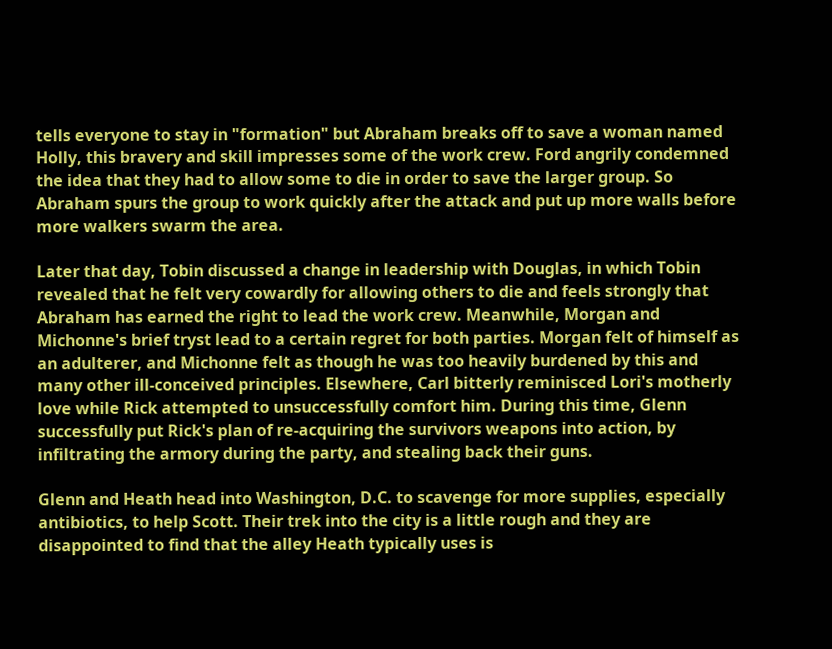tells everyone to stay in "formation" but Abraham breaks off to save a woman named Holly, this bravery and skill impresses some of the work crew. Ford angrily condemned the idea that they had to allow some to die in order to save the larger group. So Abraham spurs the group to work quickly after the attack and put up more walls before more walkers swarm the area.

Later that day, Tobin discussed a change in leadership with Douglas, in which Tobin revealed that he felt very cowardly for allowing others to die and feels strongly that Abraham has earned the right to lead the work crew. Meanwhile, Morgan and Michonne's brief tryst lead to a certain regret for both parties. Morgan felt of himself as an adulterer, and Michonne felt as though he was too heavily burdened by this and many other ill-conceived principles. Elsewhere, Carl bitterly reminisced Lori's motherly love while Rick attempted to unsuccessfully comfort him. During this time, Glenn successfully put Rick's plan of re-acquiring the survivors weapons into action, by infiltrating the armory during the party, and stealing back their guns.

Glenn and Heath head into Washington, D.C. to scavenge for more supplies, especially antibiotics, to help Scott. Their trek into the city is a little rough and they are disappointed to find that the alley Heath typically uses is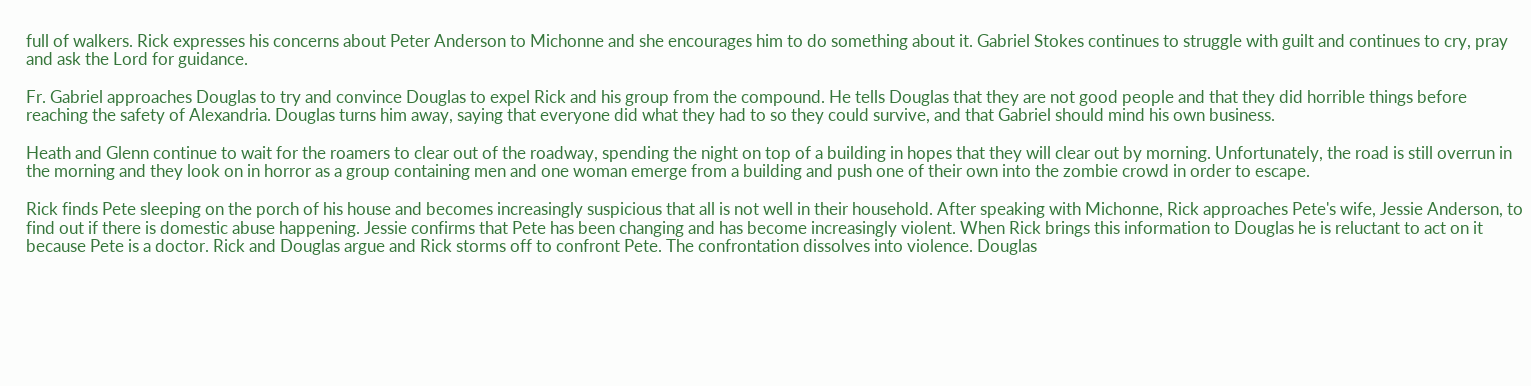full of walkers. Rick expresses his concerns about Peter Anderson to Michonne and she encourages him to do something about it. Gabriel Stokes continues to struggle with guilt and continues to cry, pray and ask the Lord for guidance.

Fr. Gabriel approaches Douglas to try and convince Douglas to expel Rick and his group from the compound. He tells Douglas that they are not good people and that they did horrible things before reaching the safety of Alexandria. Douglas turns him away, saying that everyone did what they had to so they could survive, and that Gabriel should mind his own business.

Heath and Glenn continue to wait for the roamers to clear out of the roadway, spending the night on top of a building in hopes that they will clear out by morning. Unfortunately, the road is still overrun in the morning and they look on in horror as a group containing men and one woman emerge from a building and push one of their own into the zombie crowd in order to escape.

Rick finds Pete sleeping on the porch of his house and becomes increasingly suspicious that all is not well in their household. After speaking with Michonne, Rick approaches Pete's wife, Jessie Anderson, to find out if there is domestic abuse happening. Jessie confirms that Pete has been changing and has become increasingly violent. When Rick brings this information to Douglas he is reluctant to act on it because Pete is a doctor. Rick and Douglas argue and Rick storms off to confront Pete. The confrontation dissolves into violence. Douglas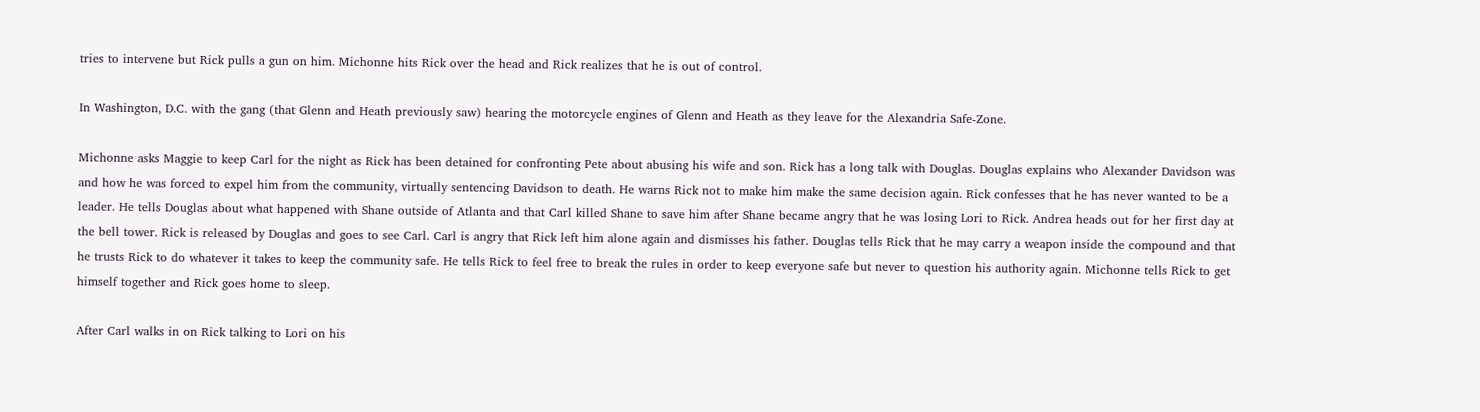tries to intervene but Rick pulls a gun on him. Michonne hits Rick over the head and Rick realizes that he is out of control.

In Washington, D.C. with the gang (that Glenn and Heath previously saw) hearing the motorcycle engines of Glenn and Heath as they leave for the Alexandria Safe-Zone.

Michonne asks Maggie to keep Carl for the night as Rick has been detained for confronting Pete about abusing his wife and son. Rick has a long talk with Douglas. Douglas explains who Alexander Davidson was and how he was forced to expel him from the community, virtually sentencing Davidson to death. He warns Rick not to make him make the same decision again. Rick confesses that he has never wanted to be a leader. He tells Douglas about what happened with Shane outside of Atlanta and that Carl killed Shane to save him after Shane became angry that he was losing Lori to Rick. Andrea heads out for her first day at the bell tower. Rick is released by Douglas and goes to see Carl. Carl is angry that Rick left him alone again and dismisses his father. Douglas tells Rick that he may carry a weapon inside the compound and that he trusts Rick to do whatever it takes to keep the community safe. He tells Rick to feel free to break the rules in order to keep everyone safe but never to question his authority again. Michonne tells Rick to get himself together and Rick goes home to sleep.

After Carl walks in on Rick talking to Lori on his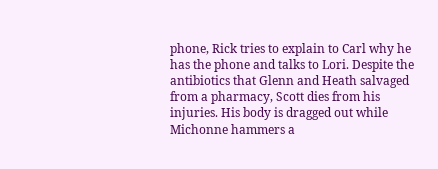phone, Rick tries to explain to Carl why he has the phone and talks to Lori. Despite the antibiotics that Glenn and Heath salvaged from a pharmacy, Scott dies from his injuries. His body is dragged out while Michonne hammers a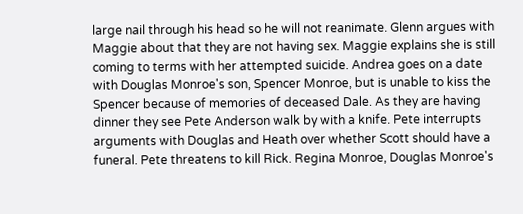large nail through his head so he will not reanimate. Glenn argues with Maggie about that they are not having sex. Maggie explains she is still coming to terms with her attempted suicide. Andrea goes on a date with Douglas Monroe's son, Spencer Monroe, but is unable to kiss the Spencer because of memories of deceased Dale. As they are having dinner they see Pete Anderson walk by with a knife. Pete interrupts arguments with Douglas and Heath over whether Scott should have a funeral. Pete threatens to kill Rick. Regina Monroe, Douglas Monroe's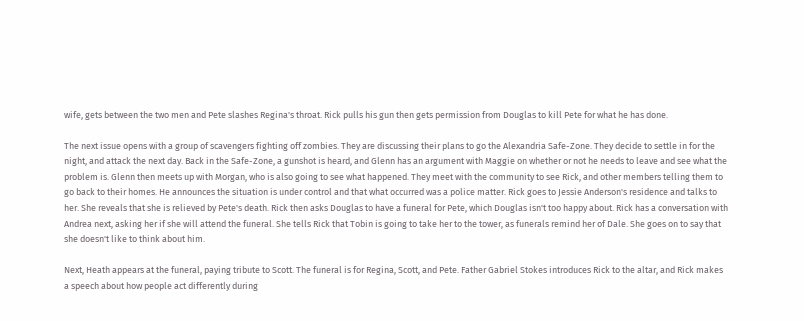wife, gets between the two men and Pete slashes Regina's throat. Rick pulls his gun then gets permission from Douglas to kill Pete for what he has done.

The next issue opens with a group of scavengers fighting off zombies. They are discussing their plans to go the Alexandria Safe-Zone. They decide to settle in for the night, and attack the next day. Back in the Safe-Zone, a gunshot is heard, and Glenn has an argument with Maggie on whether or not he needs to leave and see what the problem is. Glenn then meets up with Morgan, who is also going to see what happened. They meet with the community to see Rick, and other members telling them to go back to their homes. He announces the situation is under control and that what occurred was a police matter. Rick goes to Jessie Anderson's residence and talks to her. She reveals that she is relieved by Pete's death. Rick then asks Douglas to have a funeral for Pete, which Douglas isn't too happy about. Rick has a conversation with Andrea next, asking her if she will attend the funeral. She tells Rick that Tobin is going to take her to the tower, as funerals remind her of Dale. She goes on to say that she doesn't like to think about him.

Next, Heath appears at the funeral, paying tribute to Scott. The funeral is for Regina, Scott, and Pete. Father Gabriel Stokes introduces Rick to the altar, and Rick makes a speech about how people act differently during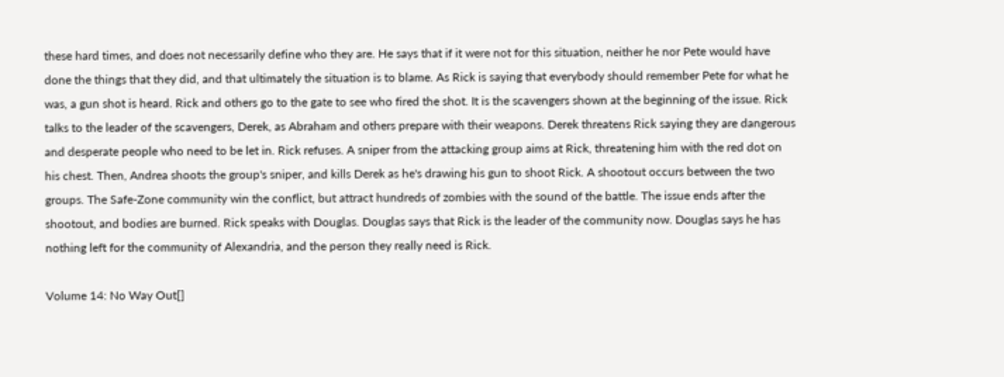these hard times, and does not necessarily define who they are. He says that if it were not for this situation, neither he nor Pete would have done the things that they did, and that ultimately the situation is to blame. As Rick is saying that everybody should remember Pete for what he was, a gun shot is heard. Rick and others go to the gate to see who fired the shot. It is the scavengers shown at the beginning of the issue. Rick talks to the leader of the scavengers, Derek, as Abraham and others prepare with their weapons. Derek threatens Rick saying they are dangerous and desperate people who need to be let in. Rick refuses. A sniper from the attacking group aims at Rick, threatening him with the red dot on his chest. Then, Andrea shoots the group's sniper, and kills Derek as he's drawing his gun to shoot Rick. A shootout occurs between the two groups. The Safe-Zone community win the conflict, but attract hundreds of zombies with the sound of the battle. The issue ends after the shootout, and bodies are burned. Rick speaks with Douglas. Douglas says that Rick is the leader of the community now. Douglas says he has nothing left for the community of Alexandria, and the person they really need is Rick.

Volume 14: No Way Out[]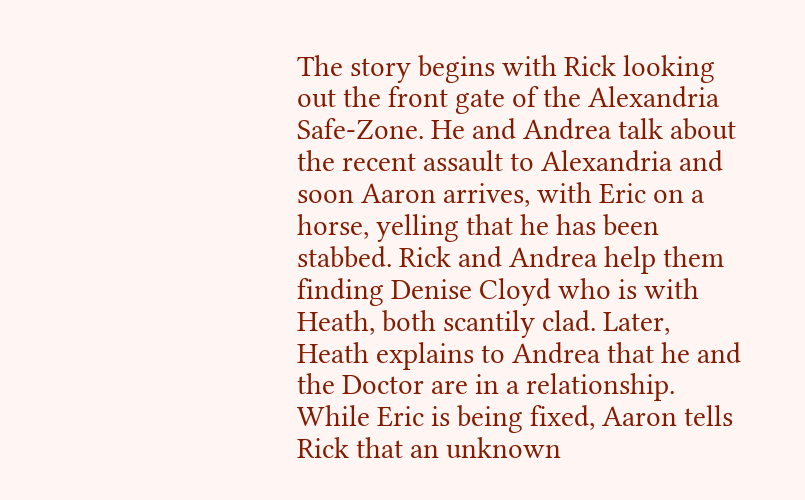The story begins with Rick looking out the front gate of the Alexandria Safe-Zone. He and Andrea talk about the recent assault to Alexandria and soon Aaron arrives, with Eric on a horse, yelling that he has been stabbed. Rick and Andrea help them finding Denise Cloyd who is with Heath, both scantily clad. Later, Heath explains to Andrea that he and the Doctor are in a relationship. While Eric is being fixed, Aaron tells Rick that an unknown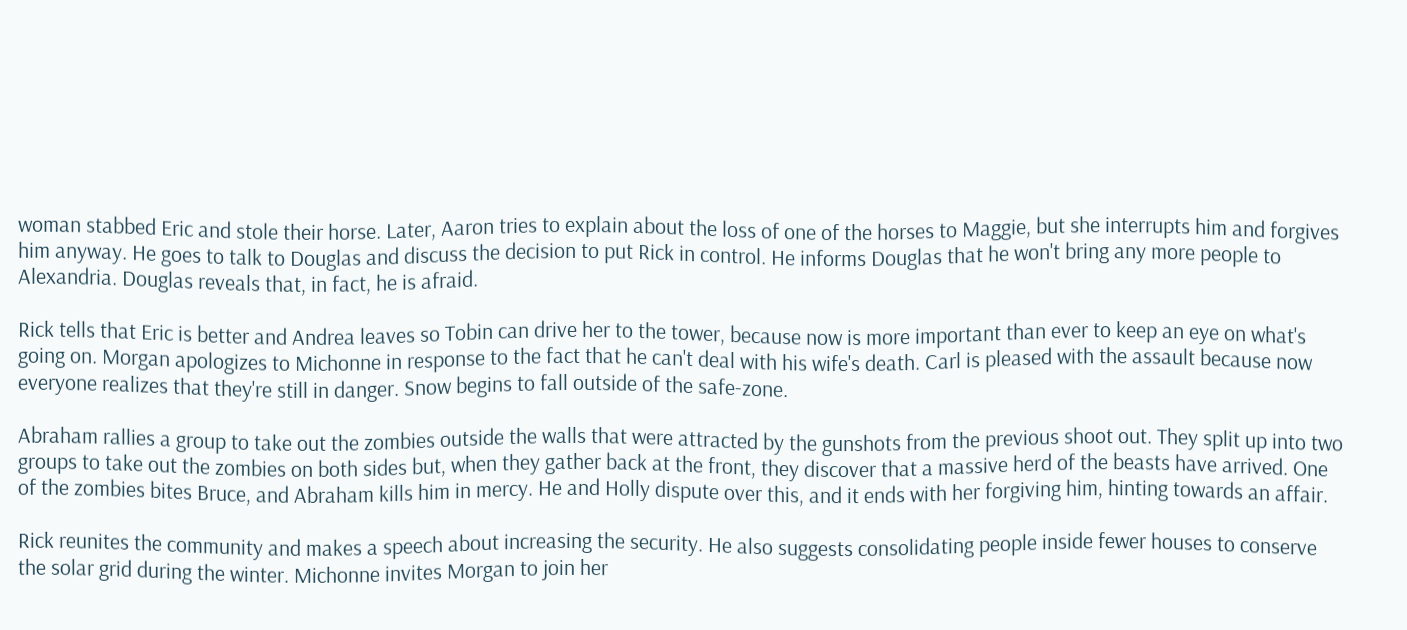woman stabbed Eric and stole their horse. Later, Aaron tries to explain about the loss of one of the horses to Maggie, but she interrupts him and forgives him anyway. He goes to talk to Douglas and discuss the decision to put Rick in control. He informs Douglas that he won't bring any more people to Alexandria. Douglas reveals that, in fact, he is afraid.

Rick tells that Eric is better and Andrea leaves so Tobin can drive her to the tower, because now is more important than ever to keep an eye on what's going on. Morgan apologizes to Michonne in response to the fact that he can't deal with his wife's death. Carl is pleased with the assault because now everyone realizes that they're still in danger. Snow begins to fall outside of the safe-zone.

Abraham rallies a group to take out the zombies outside the walls that were attracted by the gunshots from the previous shoot out. They split up into two groups to take out the zombies on both sides but, when they gather back at the front, they discover that a massive herd of the beasts have arrived. One of the zombies bites Bruce, and Abraham kills him in mercy. He and Holly dispute over this, and it ends with her forgiving him, hinting towards an affair.

Rick reunites the community and makes a speech about increasing the security. He also suggests consolidating people inside fewer houses to conserve the solar grid during the winter. Michonne invites Morgan to join her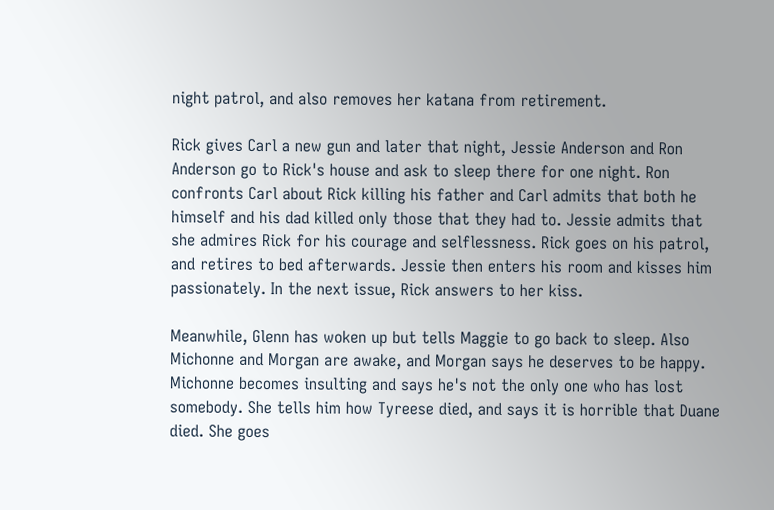night patrol, and also removes her katana from retirement.

Rick gives Carl a new gun and later that night, Jessie Anderson and Ron Anderson go to Rick's house and ask to sleep there for one night. Ron confronts Carl about Rick killing his father and Carl admits that both he himself and his dad killed only those that they had to. Jessie admits that she admires Rick for his courage and selflessness. Rick goes on his patrol, and retires to bed afterwards. Jessie then enters his room and kisses him passionately. In the next issue, Rick answers to her kiss.

Meanwhile, Glenn has woken up but tells Maggie to go back to sleep. Also Michonne and Morgan are awake, and Morgan says he deserves to be happy. Michonne becomes insulting and says he's not the only one who has lost somebody. She tells him how Tyreese died, and says it is horrible that Duane died. She goes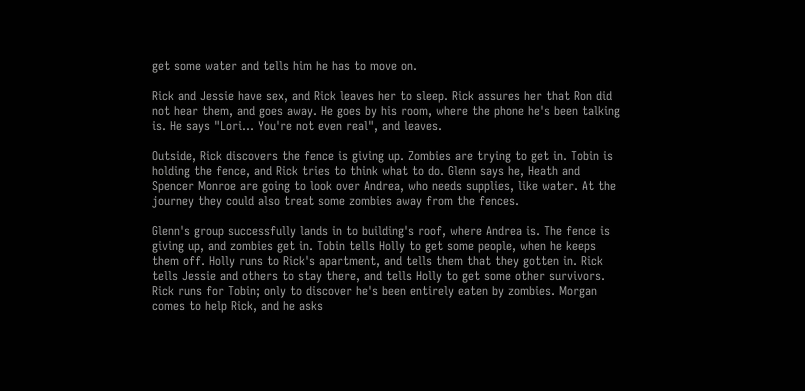get some water and tells him he has to move on.

Rick and Jessie have sex, and Rick leaves her to sleep. Rick assures her that Ron did not hear them, and goes away. He goes by his room, where the phone he's been talking is. He says "Lori... You're not even real", and leaves.

Outside, Rick discovers the fence is giving up. Zombies are trying to get in. Tobin is holding the fence, and Rick tries to think what to do. Glenn says he, Heath and Spencer Monroe are going to look over Andrea, who needs supplies, like water. At the journey they could also treat some zombies away from the fences.

Glenn's group successfully lands in to building's roof, where Andrea is. The fence is giving up, and zombies get in. Tobin tells Holly to get some people, when he keeps them off. Holly runs to Rick's apartment, and tells them that they gotten in. Rick tells Jessie and others to stay there, and tells Holly to get some other survivors. Rick runs for Tobin; only to discover he's been entirely eaten by zombies. Morgan comes to help Rick, and he asks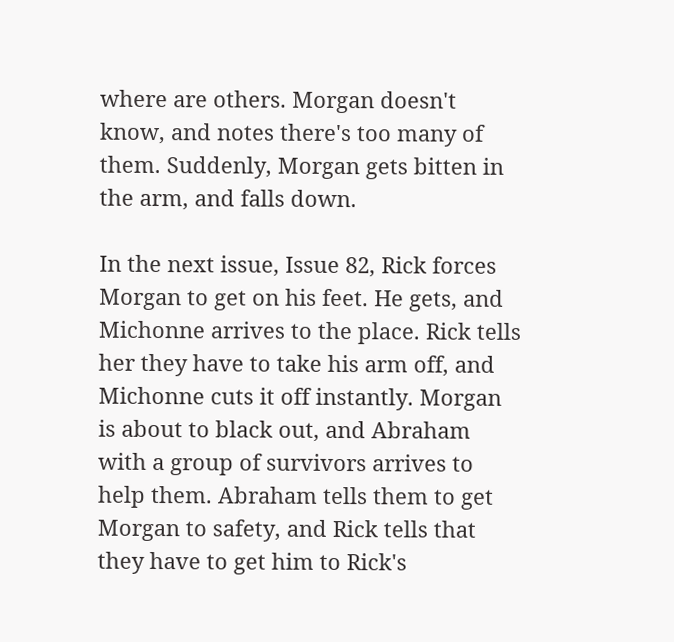where are others. Morgan doesn't know, and notes there's too many of them. Suddenly, Morgan gets bitten in the arm, and falls down.

In the next issue, Issue 82, Rick forces Morgan to get on his feet. He gets, and Michonne arrives to the place. Rick tells her they have to take his arm off, and Michonne cuts it off instantly. Morgan is about to black out, and Abraham with a group of survivors arrives to help them. Abraham tells them to get Morgan to safety, and Rick tells that they have to get him to Rick's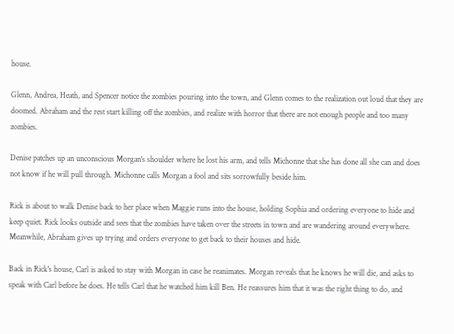house.

Glenn, Andrea, Heath, and Spencer notice the zombies pouring into the town, and Glenn comes to the realization out loud that they are doomed. Abraham and the rest start killing off the zombies, and realize with horror that there are not enough people and too many zombies.

Denise patches up an unconscious Morgan's shoulder where he lost his arm, and tells Michonne that she has done all she can and does not know if he will pull through. Michonne calls Morgan a fool and sits sorrowfully beside him.

Rick is about to walk Denise back to her place when Maggie runs into the house, holding Sophia and ordering everyone to hide and keep quiet. Rick looks outside and sees that the zombies have taken over the streets in town and are wandering around everywhere. Meanwhile, Abraham gives up trying and orders everyone to get back to their houses and hide.

Back in Rick's house, Carl is asked to stay with Morgan in case he reanimates. Morgan reveals that he knows he will die, and asks to speak with Carl before he does. He tells Carl that he watched him kill Ben. He reassures him that it was the right thing to do, and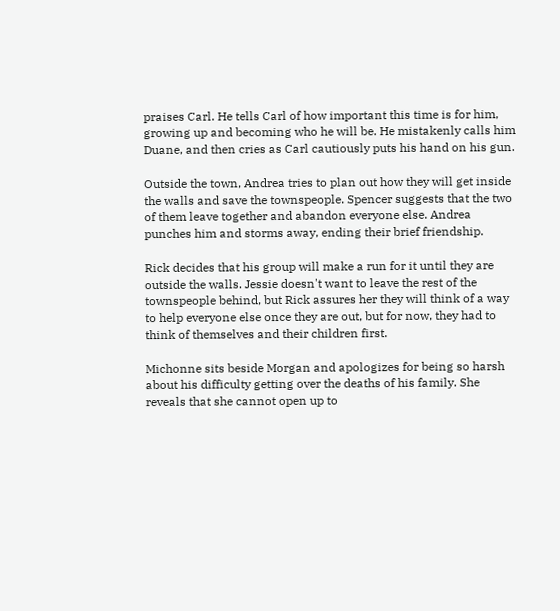praises Carl. He tells Carl of how important this time is for him, growing up and becoming who he will be. He mistakenly calls him Duane, and then cries as Carl cautiously puts his hand on his gun.

Outside the town, Andrea tries to plan out how they will get inside the walls and save the townspeople. Spencer suggests that the two of them leave together and abandon everyone else. Andrea punches him and storms away, ending their brief friendship.

Rick decides that his group will make a run for it until they are outside the walls. Jessie doesn't want to leave the rest of the townspeople behind, but Rick assures her they will think of a way to help everyone else once they are out, but for now, they had to think of themselves and their children first.

Michonne sits beside Morgan and apologizes for being so harsh about his difficulty getting over the deaths of his family. She reveals that she cannot open up to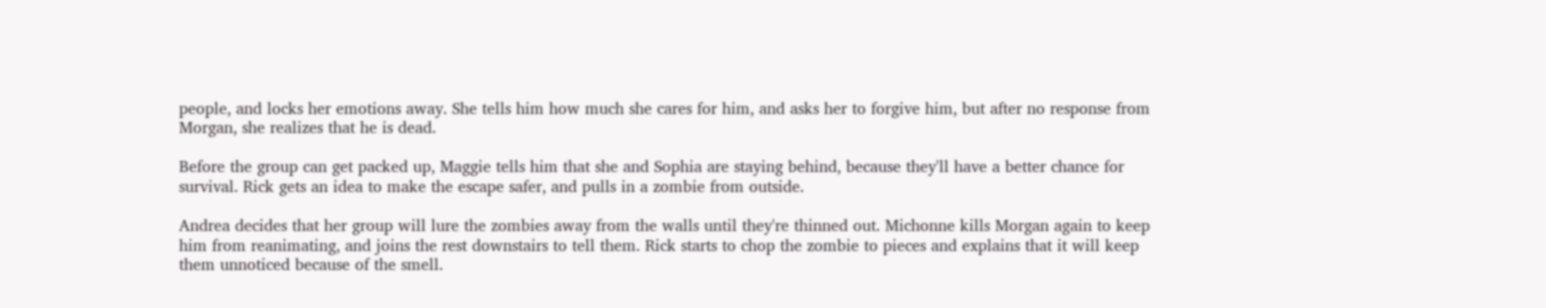people, and locks her emotions away. She tells him how much she cares for him, and asks her to forgive him, but after no response from Morgan, she realizes that he is dead.

Before the group can get packed up, Maggie tells him that she and Sophia are staying behind, because they'll have a better chance for survival. Rick gets an idea to make the escape safer, and pulls in a zombie from outside.

Andrea decides that her group will lure the zombies away from the walls until they're thinned out. Michonne kills Morgan again to keep him from reanimating, and joins the rest downstairs to tell them. Rick starts to chop the zombie to pieces and explains that it will keep them unnoticed because of the smell.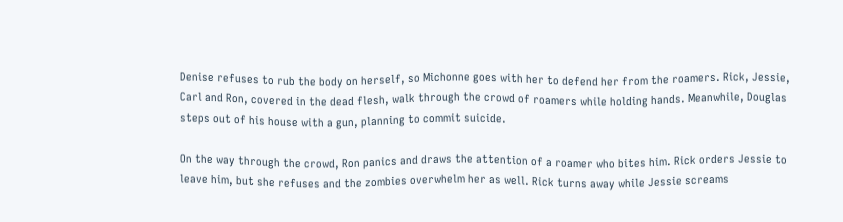Denise refuses to rub the body on herself, so Michonne goes with her to defend her from the roamers. Rick, Jessie, Carl and Ron, covered in the dead flesh, walk through the crowd of roamers while holding hands. Meanwhile, Douglas steps out of his house with a gun, planning to commit suicide.

On the way through the crowd, Ron panics and draws the attention of a roamer who bites him. Rick orders Jessie to leave him, but she refuses and the zombies overwhelm her as well. Rick turns away while Jessie screams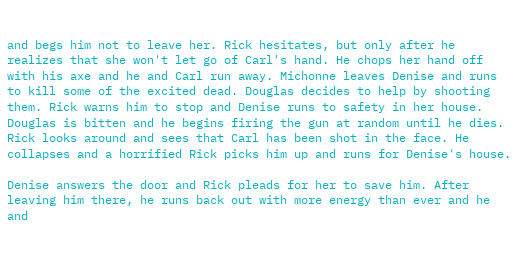and begs him not to leave her. Rick hesitates, but only after he realizes that she won't let go of Carl's hand. He chops her hand off with his axe and he and Carl run away. Michonne leaves Denise and runs to kill some of the excited dead. Douglas decides to help by shooting them. Rick warns him to stop and Denise runs to safety in her house. Douglas is bitten and he begins firing the gun at random until he dies. Rick looks around and sees that Carl has been shot in the face. He collapses and a horrified Rick picks him up and runs for Denise's house.

Denise answers the door and Rick pleads for her to save him. After leaving him there, he runs back out with more energy than ever and he and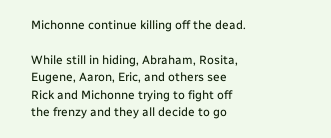Michonne continue killing off the dead.

While still in hiding, Abraham, Rosita, Eugene, Aaron, Eric, and others see Rick and Michonne trying to fight off the frenzy and they all decide to go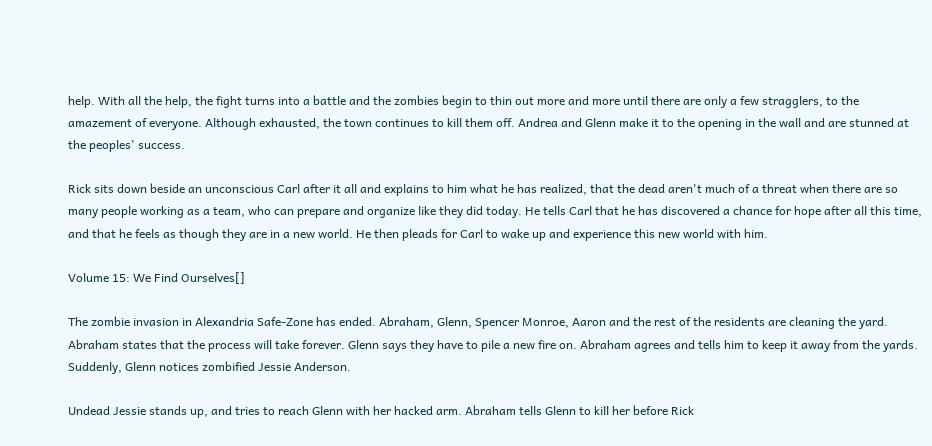help. With all the help, the fight turns into a battle and the zombies begin to thin out more and more until there are only a few stragglers, to the amazement of everyone. Although exhausted, the town continues to kill them off. Andrea and Glenn make it to the opening in the wall and are stunned at the peoples' success.

Rick sits down beside an unconscious Carl after it all and explains to him what he has realized, that the dead aren't much of a threat when there are so many people working as a team, who can prepare and organize like they did today. He tells Carl that he has discovered a chance for hope after all this time, and that he feels as though they are in a new world. He then pleads for Carl to wake up and experience this new world with him.

Volume 15: We Find Ourselves[]

The zombie invasion in Alexandria Safe-Zone has ended. Abraham, Glenn, Spencer Monroe, Aaron and the rest of the residents are cleaning the yard. Abraham states that the process will take forever. Glenn says they have to pile a new fire on. Abraham agrees and tells him to keep it away from the yards. Suddenly, Glenn notices zombified Jessie Anderson.

Undead Jessie stands up, and tries to reach Glenn with her hacked arm. Abraham tells Glenn to kill her before Rick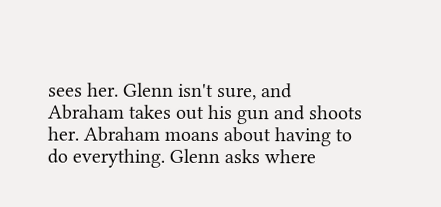sees her. Glenn isn't sure, and Abraham takes out his gun and shoots her. Abraham moans about having to do everything. Glenn asks where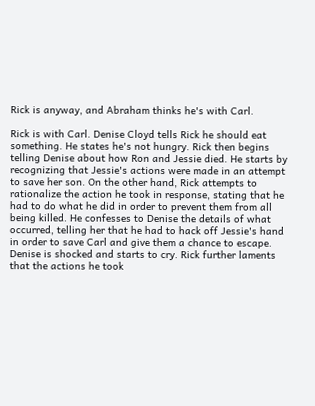Rick is anyway, and Abraham thinks he's with Carl.

Rick is with Carl. Denise Cloyd tells Rick he should eat something. He states he's not hungry. Rick then begins telling Denise about how Ron and Jessie died. He starts by recognizing that Jessie's actions were made in an attempt to save her son. On the other hand, Rick attempts to rationalize the action he took in response, stating that he had to do what he did in order to prevent them from all being killed. He confesses to Denise the details of what occurred, telling her that he had to hack off Jessie's hand in order to save Carl and give them a chance to escape. Denise is shocked and starts to cry. Rick further laments that the actions he took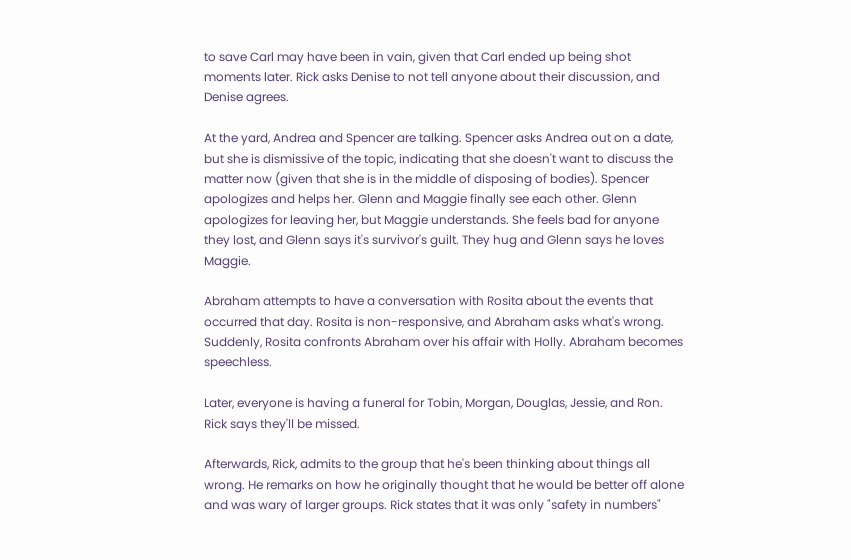to save Carl may have been in vain, given that Carl ended up being shot moments later. Rick asks Denise to not tell anyone about their discussion, and Denise agrees.

At the yard, Andrea and Spencer are talking. Spencer asks Andrea out on a date, but she is dismissive of the topic, indicating that she doesn't want to discuss the matter now (given that she is in the middle of disposing of bodies). Spencer apologizes and helps her. Glenn and Maggie finally see each other. Glenn apologizes for leaving her, but Maggie understands. She feels bad for anyone they lost, and Glenn says it's survivor's guilt. They hug and Glenn says he loves Maggie.

Abraham attempts to have a conversation with Rosita about the events that occurred that day. Rosita is non-responsive, and Abraham asks what's wrong. Suddenly, Rosita confronts Abraham over his affair with Holly. Abraham becomes speechless.

Later, everyone is having a funeral for Tobin, Morgan, Douglas, Jessie, and Ron. Rick says they'll be missed.

Afterwards, Rick, admits to the group that he's been thinking about things all wrong. He remarks on how he originally thought that he would be better off alone and was wary of larger groups. Rick states that it was only "safety in numbers"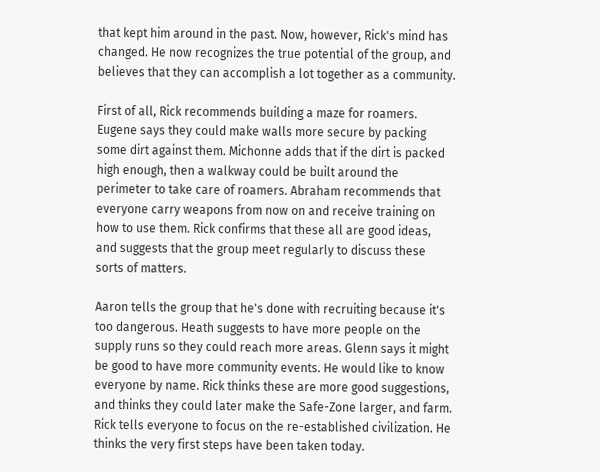that kept him around in the past. Now, however, Rick's mind has changed. He now recognizes the true potential of the group, and believes that they can accomplish a lot together as a community.

First of all, Rick recommends building a maze for roamers. Eugene says they could make walls more secure by packing some dirt against them. Michonne adds that if the dirt is packed high enough, then a walkway could be built around the perimeter to take care of roamers. Abraham recommends that everyone carry weapons from now on and receive training on how to use them. Rick confirms that these all are good ideas, and suggests that the group meet regularly to discuss these sorts of matters.

Aaron tells the group that he's done with recruiting because it's too dangerous. Heath suggests to have more people on the supply runs so they could reach more areas. Glenn says it might be good to have more community events. He would like to know everyone by name. Rick thinks these are more good suggestions, and thinks they could later make the Safe-Zone larger, and farm. Rick tells everyone to focus on the re-established civilization. He thinks the very first steps have been taken today.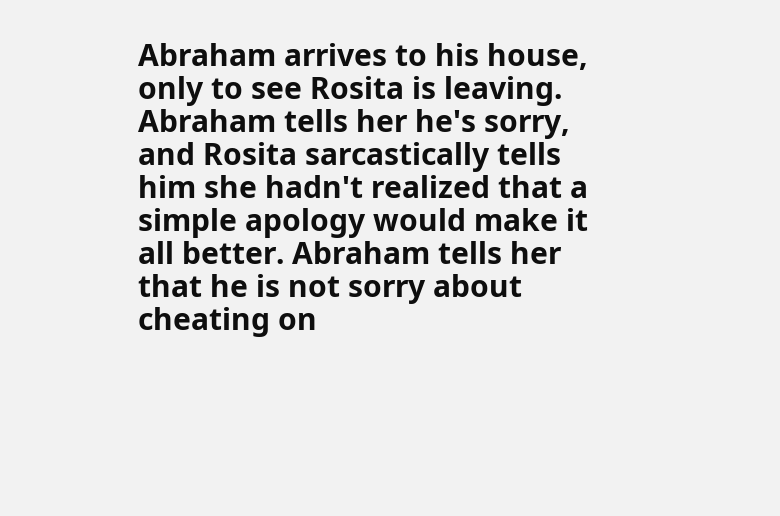Abraham arrives to his house, only to see Rosita is leaving. Abraham tells her he's sorry, and Rosita sarcastically tells him she hadn't realized that a simple apology would make it all better. Abraham tells her that he is not sorry about cheating on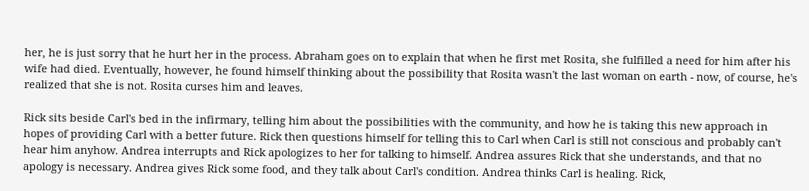her, he is just sorry that he hurt her in the process. Abraham goes on to explain that when he first met Rosita, she fulfilled a need for him after his wife had died. Eventually, however, he found himself thinking about the possibility that Rosita wasn't the last woman on earth - now, of course, he's realized that she is not. Rosita curses him and leaves.

Rick sits beside Carl's bed in the infirmary, telling him about the possibilities with the community, and how he is taking this new approach in hopes of providing Carl with a better future. Rick then questions himself for telling this to Carl when Carl is still not conscious and probably can't hear him anyhow. Andrea interrupts and Rick apologizes to her for talking to himself. Andrea assures Rick that she understands, and that no apology is necessary. Andrea gives Rick some food, and they talk about Carl's condition. Andrea thinks Carl is healing. Rick,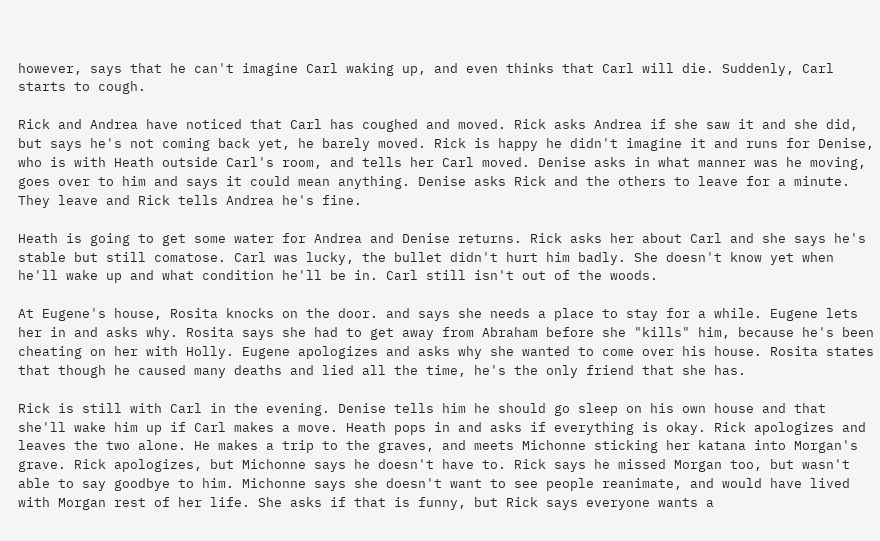however, says that he can't imagine Carl waking up, and even thinks that Carl will die. Suddenly, Carl starts to cough.

Rick and Andrea have noticed that Carl has coughed and moved. Rick asks Andrea if she saw it and she did, but says he's not coming back yet, he barely moved. Rick is happy he didn't imagine it and runs for Denise, who is with Heath outside Carl's room, and tells her Carl moved. Denise asks in what manner was he moving, goes over to him and says it could mean anything. Denise asks Rick and the others to leave for a minute. They leave and Rick tells Andrea he's fine.

Heath is going to get some water for Andrea and Denise returns. Rick asks her about Carl and she says he's stable but still comatose. Carl was lucky, the bullet didn't hurt him badly. She doesn't know yet when he'll wake up and what condition he'll be in. Carl still isn't out of the woods.

At Eugene's house, Rosita knocks on the door. and says she needs a place to stay for a while. Eugene lets her in and asks why. Rosita says she had to get away from Abraham before she "kills" him, because he's been cheating on her with Holly. Eugene apologizes and asks why she wanted to come over his house. Rosita states that though he caused many deaths and lied all the time, he's the only friend that she has.

Rick is still with Carl in the evening. Denise tells him he should go sleep on his own house and that she'll wake him up if Carl makes a move. Heath pops in and asks if everything is okay. Rick apologizes and leaves the two alone. He makes a trip to the graves, and meets Michonne sticking her katana into Morgan's grave. Rick apologizes, but Michonne says he doesn't have to. Rick says he missed Morgan too, but wasn't able to say goodbye to him. Michonne says she doesn't want to see people reanimate, and would have lived with Morgan rest of her life. She asks if that is funny, but Rick says everyone wants a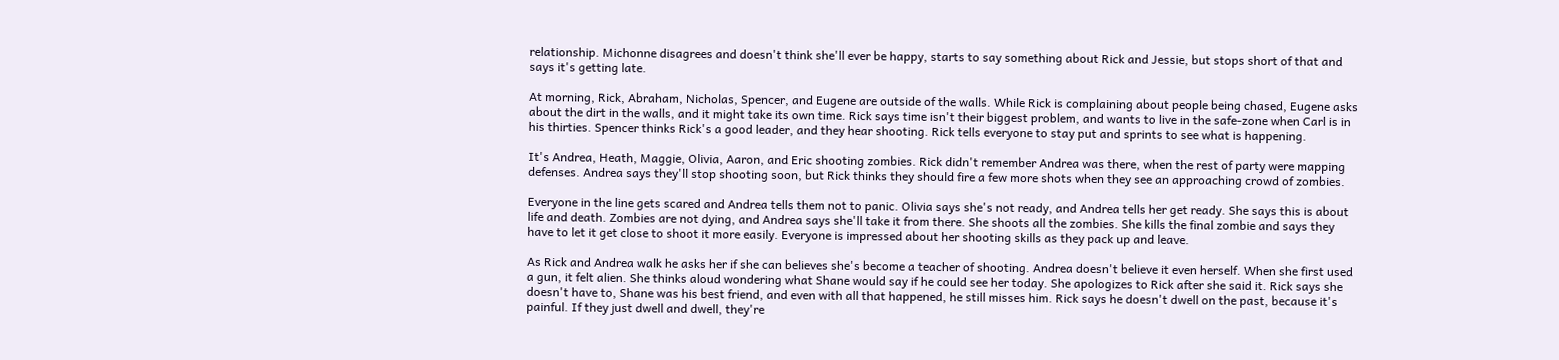relationship. Michonne disagrees and doesn't think she'll ever be happy, starts to say something about Rick and Jessie, but stops short of that and says it's getting late.

At morning, Rick, Abraham, Nicholas, Spencer, and Eugene are outside of the walls. While Rick is complaining about people being chased, Eugene asks about the dirt in the walls, and it might take its own time. Rick says time isn't their biggest problem, and wants to live in the safe-zone when Carl is in his thirties. Spencer thinks Rick's a good leader, and they hear shooting. Rick tells everyone to stay put and sprints to see what is happening.

It's Andrea, Heath, Maggie, Olivia, Aaron, and Eric shooting zombies. Rick didn't remember Andrea was there, when the rest of party were mapping defenses. Andrea says they'll stop shooting soon, but Rick thinks they should fire a few more shots when they see an approaching crowd of zombies.

Everyone in the line gets scared and Andrea tells them not to panic. Olivia says she's not ready, and Andrea tells her get ready. She says this is about life and death. Zombies are not dying, and Andrea says she'll take it from there. She shoots all the zombies. She kills the final zombie and says they have to let it get close to shoot it more easily. Everyone is impressed about her shooting skills as they pack up and leave.

As Rick and Andrea walk he asks her if she can believes she's become a teacher of shooting. Andrea doesn't believe it even herself. When she first used a gun, it felt alien. She thinks aloud wondering what Shane would say if he could see her today. She apologizes to Rick after she said it. Rick says she doesn't have to, Shane was his best friend, and even with all that happened, he still misses him. Rick says he doesn't dwell on the past, because it's painful. If they just dwell and dwell, they're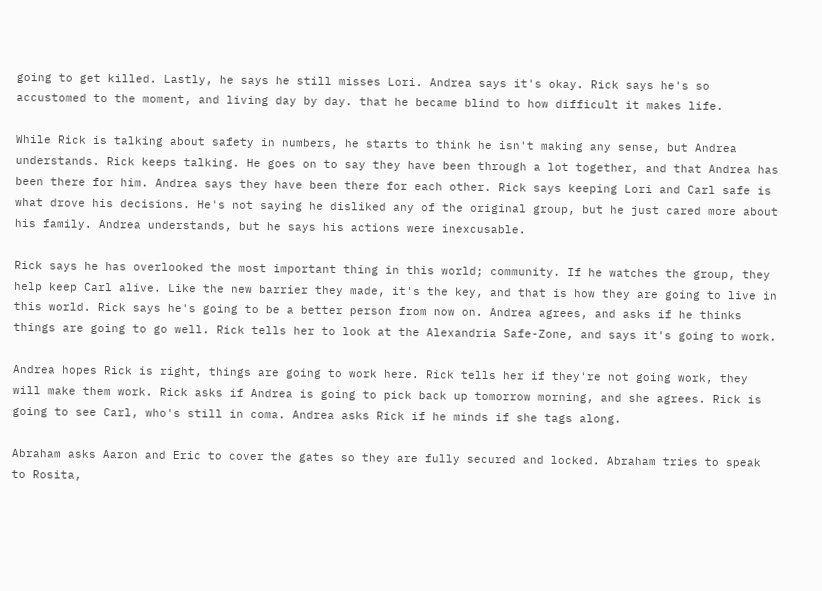going to get killed. Lastly, he says he still misses Lori. Andrea says it's okay. Rick says he's so accustomed to the moment, and living day by day. that he became blind to how difficult it makes life.

While Rick is talking about safety in numbers, he starts to think he isn't making any sense, but Andrea understands. Rick keeps talking. He goes on to say they have been through a lot together, and that Andrea has been there for him. Andrea says they have been there for each other. Rick says keeping Lori and Carl safe is what drove his decisions. He's not saying he disliked any of the original group, but he just cared more about his family. Andrea understands, but he says his actions were inexcusable.

Rick says he has overlooked the most important thing in this world; community. If he watches the group, they help keep Carl alive. Like the new barrier they made, it's the key, and that is how they are going to live in this world. Rick says he's going to be a better person from now on. Andrea agrees, and asks if he thinks things are going to go well. Rick tells her to look at the Alexandria Safe-Zone, and says it's going to work.

Andrea hopes Rick is right, things are going to work here. Rick tells her if they're not going work, they will make them work. Rick asks if Andrea is going to pick back up tomorrow morning, and she agrees. Rick is going to see Carl, who's still in coma. Andrea asks Rick if he minds if she tags along.

Abraham asks Aaron and Eric to cover the gates so they are fully secured and locked. Abraham tries to speak to Rosita,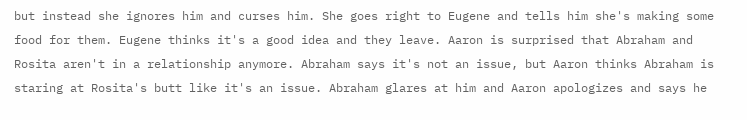but instead she ignores him and curses him. She goes right to Eugene and tells him she's making some food for them. Eugene thinks it's a good idea and they leave. Aaron is surprised that Abraham and Rosita aren't in a relationship anymore. Abraham says it's not an issue, but Aaron thinks Abraham is staring at Rosita's butt like it's an issue. Abraham glares at him and Aaron apologizes and says he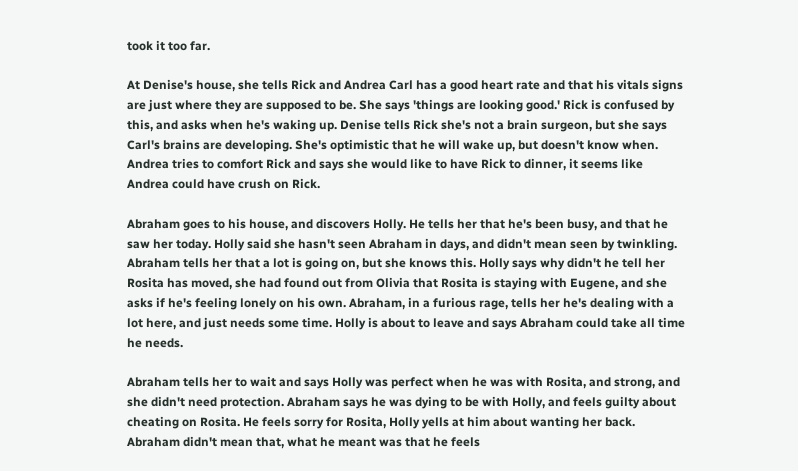took it too far.

At Denise's house, she tells Rick and Andrea Carl has a good heart rate and that his vitals signs are just where they are supposed to be. She says 'things are looking good.' Rick is confused by this, and asks when he's waking up. Denise tells Rick she's not a brain surgeon, but she says Carl's brains are developing. She's optimistic that he will wake up, but doesn't know when. Andrea tries to comfort Rick and says she would like to have Rick to dinner, it seems like Andrea could have crush on Rick.

Abraham goes to his house, and discovers Holly. He tells her that he's been busy, and that he saw her today. Holly said she hasn't seen Abraham in days, and didn't mean seen by twinkling. Abraham tells her that a lot is going on, but she knows this. Holly says why didn't he tell her Rosita has moved, she had found out from Olivia that Rosita is staying with Eugene, and she asks if he's feeling lonely on his own. Abraham, in a furious rage, tells her he's dealing with a lot here, and just needs some time. Holly is about to leave and says Abraham could take all time he needs.

Abraham tells her to wait and says Holly was perfect when he was with Rosita, and strong, and she didn't need protection. Abraham says he was dying to be with Holly, and feels guilty about cheating on Rosita. He feels sorry for Rosita, Holly yells at him about wanting her back. Abraham didn't mean that, what he meant was that he feels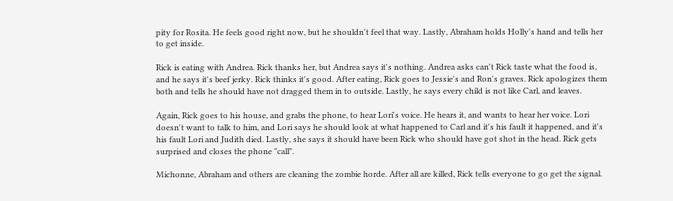pity for Rosita. He feels good right now, but he shouldn't feel that way. Lastly, Abraham holds Holly's hand and tells her to get inside.

Rick is eating with Andrea. Rick thanks her, but Andrea says it's nothing. Andrea asks can't Rick taste what the food is, and he says it's beef jerky. Rick thinks it's good. After eating, Rick goes to Jessie's and Ron's graves. Rick apologizes them both and tells he should have not dragged them in to outside. Lastly, he says every child is not like Carl, and leaves.

Again, Rick goes to his house, and grabs the phone, to hear Lori's voice. He hears it, and wants to hear her voice. Lori doesn't want to talk to him, and Lori says he should look at what happened to Carl and it's his fault it happened, and it's his fault Lori and Judith died. Lastly, she says it should have been Rick who should have got shot in the head. Rick gets surprised and closes the phone "call".

Michonne, Abraham and others are cleaning the zombie horde. After all are killed, Rick tells everyone to go get the signal.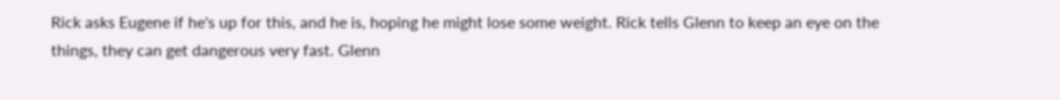Rick asks Eugene if he's up for this, and he is, hoping he might lose some weight. Rick tells Glenn to keep an eye on the things, they can get dangerous very fast. Glenn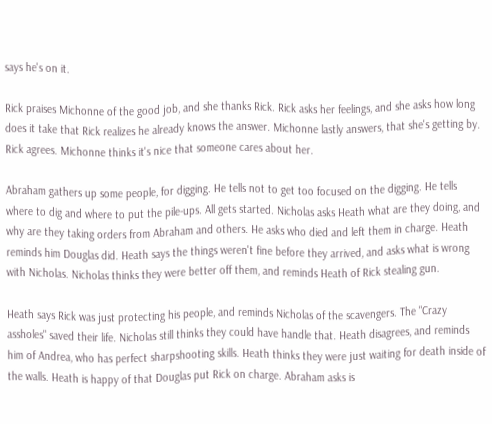says he's on it.

Rick praises Michonne of the good job, and she thanks Rick. Rick asks her feelings, and she asks how long does it take that Rick realizes he already knows the answer. Michonne lastly answers, that she's getting by. Rick agrees. Michonne thinks it's nice that someone cares about her.

Abraham gathers up some people, for digging. He tells not to get too focused on the digging. He tells where to dig and where to put the pile-ups. All gets started. Nicholas asks Heath what are they doing, and why are they taking orders from Abraham and others. He asks who died and left them in charge. Heath reminds him Douglas did. Heath says the things weren't fine before they arrived, and asks what is wrong with Nicholas. Nicholas thinks they were better off them, and reminds Heath of Rick stealing gun.

Heath says Rick was just protecting his people, and reminds Nicholas of the scavengers. The "Crazy assholes" saved their life. Nicholas still thinks they could have handle that. Heath disagrees, and reminds him of Andrea, who has perfect sharpshooting skills. Heath thinks they were just waiting for death inside of the walls. Heath is happy of that Douglas put Rick on charge. Abraham asks is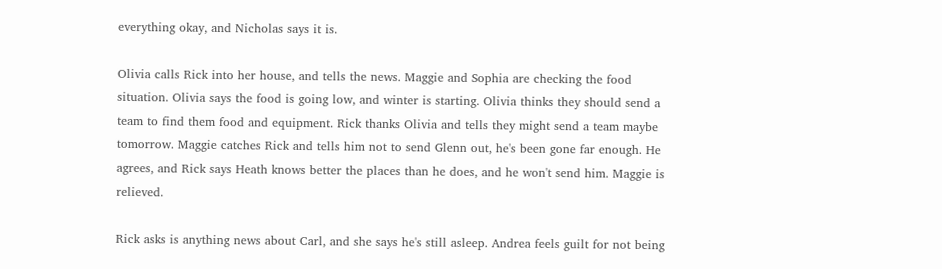everything okay, and Nicholas says it is.

Olivia calls Rick into her house, and tells the news. Maggie and Sophia are checking the food situation. Olivia says the food is going low, and winter is starting. Olivia thinks they should send a team to find them food and equipment. Rick thanks Olivia and tells they might send a team maybe tomorrow. Maggie catches Rick and tells him not to send Glenn out, he's been gone far enough. He agrees, and Rick says Heath knows better the places than he does, and he won't send him. Maggie is relieved.

Rick asks is anything news about Carl, and she says he's still asleep. Andrea feels guilt for not being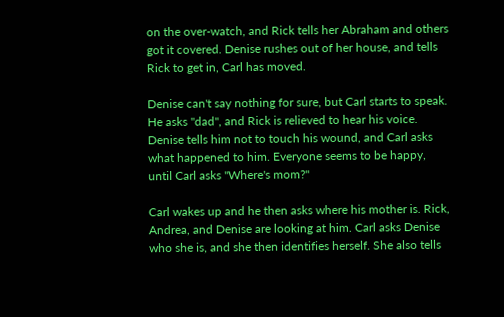on the over-watch, and Rick tells her Abraham and others got it covered. Denise rushes out of her house, and tells Rick to get in, Carl has moved.

Denise can't say nothing for sure, but Carl starts to speak. He asks "dad", and Rick is relieved to hear his voice. Denise tells him not to touch his wound, and Carl asks what happened to him. Everyone seems to be happy, until Carl asks "Where's mom?"

Carl wakes up and he then asks where his mother is. Rick, Andrea, and Denise are looking at him. Carl asks Denise who she is, and she then identifies herself. She also tells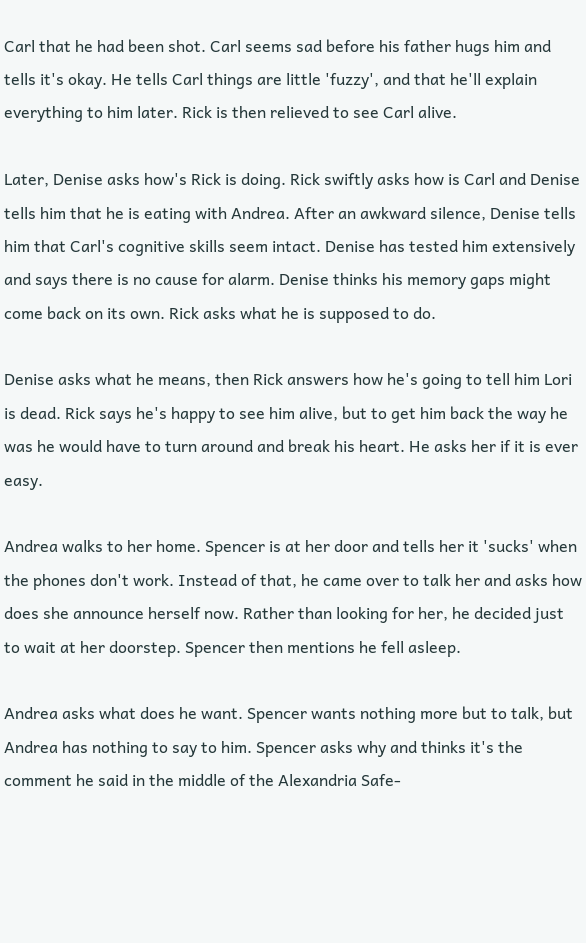Carl that he had been shot. Carl seems sad before his father hugs him and tells it's okay. He tells Carl things are little 'fuzzy', and that he'll explain everything to him later. Rick is then relieved to see Carl alive.

Later, Denise asks how's Rick is doing. Rick swiftly asks how is Carl and Denise tells him that he is eating with Andrea. After an awkward silence, Denise tells him that Carl's cognitive skills seem intact. Denise has tested him extensively and says there is no cause for alarm. Denise thinks his memory gaps might come back on its own. Rick asks what he is supposed to do.

Denise asks what he means, then Rick answers how he's going to tell him Lori is dead. Rick says he's happy to see him alive, but to get him back the way he was he would have to turn around and break his heart. He asks her if it is ever easy.

Andrea walks to her home. Spencer is at her door and tells her it 'sucks' when the phones don't work. Instead of that, he came over to talk her and asks how does she announce herself now. Rather than looking for her, he decided just to wait at her doorstep. Spencer then mentions he fell asleep.

Andrea asks what does he want. Spencer wants nothing more but to talk, but Andrea has nothing to say to him. Spencer asks why and thinks it's the comment he said in the middle of the Alexandria Safe-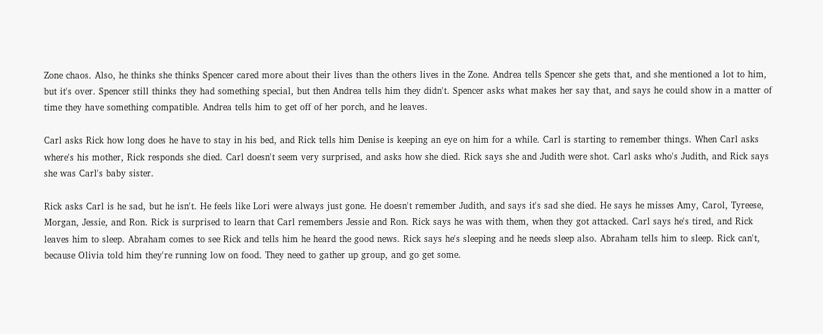Zone chaos. Also, he thinks she thinks Spencer cared more about their lives than the others lives in the Zone. Andrea tells Spencer she gets that, and she mentioned a lot to him, but it's over. Spencer still thinks they had something special, but then Andrea tells him they didn't. Spencer asks what makes her say that, and says he could show in a matter of time they have something compatible. Andrea tells him to get off of her porch, and he leaves.

Carl asks Rick how long does he have to stay in his bed, and Rick tells him Denise is keeping an eye on him for a while. Carl is starting to remember things. When Carl asks where's his mother, Rick responds she died. Carl doesn't seem very surprised, and asks how she died. Rick says she and Judith were shot. Carl asks who's Judith, and Rick says she was Carl's baby sister.

Rick asks Carl is he sad, but he isn't. He feels like Lori were always just gone. He doesn't remember Judith, and says it's sad she died. He says he misses Amy, Carol, Tyreese, Morgan, Jessie, and Ron. Rick is surprised to learn that Carl remembers Jessie and Ron. Rick says he was with them, when they got attacked. Carl says he's tired, and Rick leaves him to sleep. Abraham comes to see Rick and tells him he heard the good news. Rick says he's sleeping and he needs sleep also. Abraham tells him to sleep. Rick can't, because Olivia told him they're running low on food. They need to gather up group, and go get some.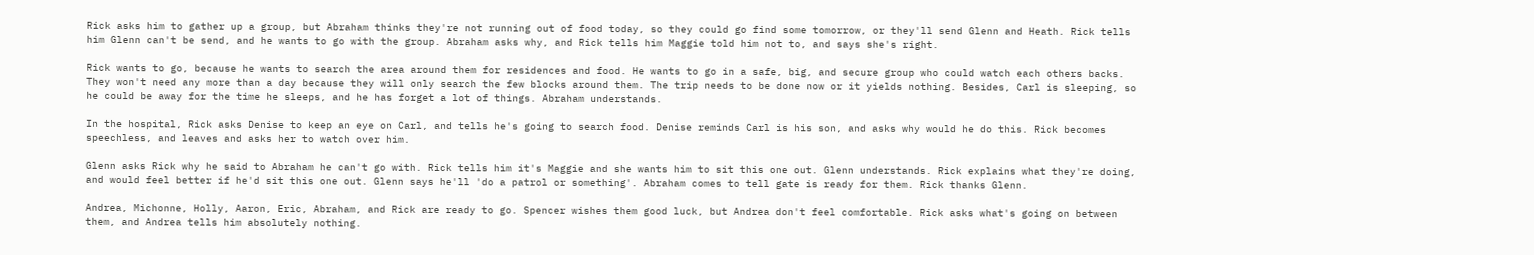Rick asks him to gather up a group, but Abraham thinks they're not running out of food today, so they could go find some tomorrow, or they'll send Glenn and Heath. Rick tells him Glenn can't be send, and he wants to go with the group. Abraham asks why, and Rick tells him Maggie told him not to, and says she's right.

Rick wants to go, because he wants to search the area around them for residences and food. He wants to go in a safe, big, and secure group who could watch each others backs. They won't need any more than a day because they will only search the few blocks around them. The trip needs to be done now or it yields nothing. Besides, Carl is sleeping, so he could be away for the time he sleeps, and he has forget a lot of things. Abraham understands.

In the hospital, Rick asks Denise to keep an eye on Carl, and tells he's going to search food. Denise reminds Carl is his son, and asks why would he do this. Rick becomes speechless, and leaves and asks her to watch over him.

Glenn asks Rick why he said to Abraham he can't go with. Rick tells him it's Maggie and she wants him to sit this one out. Glenn understands. Rick explains what they're doing, and would feel better if he'd sit this one out. Glenn says he'll 'do a patrol or something'. Abraham comes to tell gate is ready for them. Rick thanks Glenn.

Andrea, Michonne, Holly, Aaron, Eric, Abraham, and Rick are ready to go. Spencer wishes them good luck, but Andrea don't feel comfortable. Rick asks what's going on between them, and Andrea tells him absolutely nothing.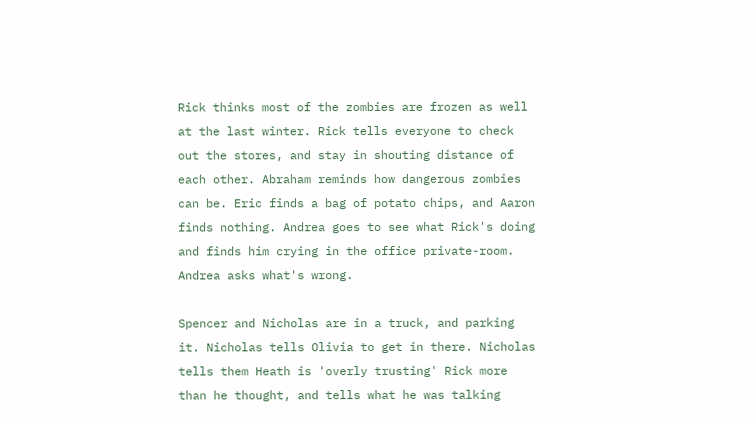Rick thinks most of the zombies are frozen as well at the last winter. Rick tells everyone to check out the stores, and stay in shouting distance of each other. Abraham reminds how dangerous zombies can be. Eric finds a bag of potato chips, and Aaron finds nothing. Andrea goes to see what Rick's doing and finds him crying in the office private-room. Andrea asks what's wrong.

Spencer and Nicholas are in a truck, and parking it. Nicholas tells Olivia to get in there. Nicholas tells them Heath is 'overly trusting' Rick more than he thought, and tells what he was talking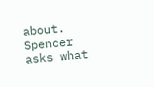about. Spencer asks what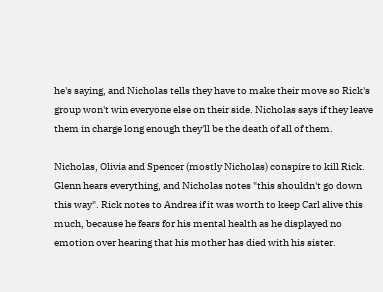he's saying, and Nicholas tells they have to make their move so Rick's group won't win everyone else on their side. Nicholas says if they leave them in charge long enough they'll be the death of all of them.

Nicholas, Olivia and Spencer (mostly Nicholas) conspire to kill Rick. Glenn hears everything, and Nicholas notes "this shouldn't go down this way". Rick notes to Andrea if it was worth to keep Carl alive this much, because he fears for his mental health as he displayed no emotion over hearing that his mother has died with his sister.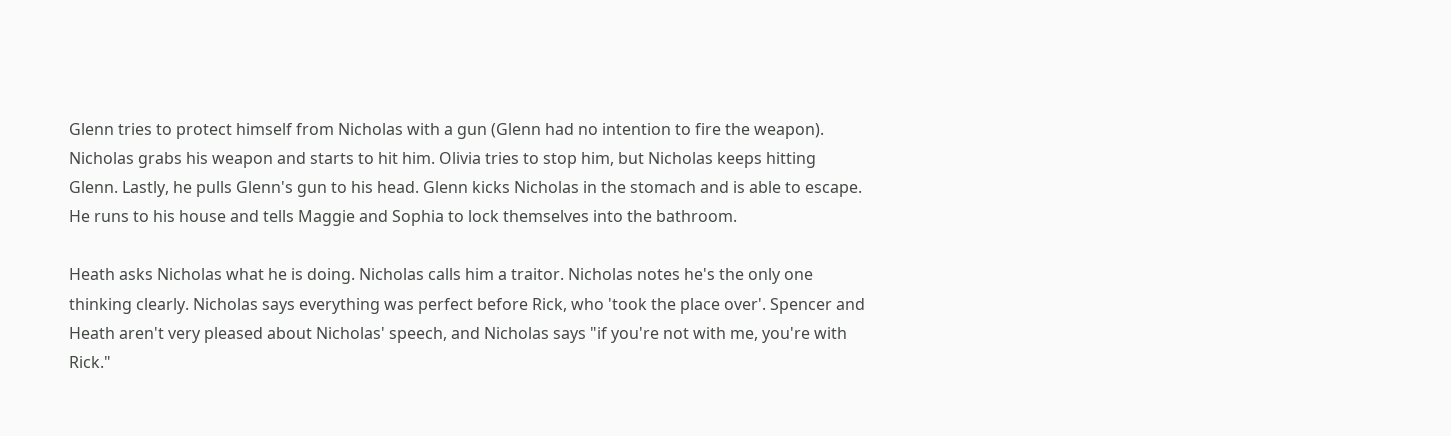Glenn tries to protect himself from Nicholas with a gun (Glenn had no intention to fire the weapon). Nicholas grabs his weapon and starts to hit him. Olivia tries to stop him, but Nicholas keeps hitting Glenn. Lastly, he pulls Glenn's gun to his head. Glenn kicks Nicholas in the stomach and is able to escape. He runs to his house and tells Maggie and Sophia to lock themselves into the bathroom.

Heath asks Nicholas what he is doing. Nicholas calls him a traitor. Nicholas notes he's the only one thinking clearly. Nicholas says everything was perfect before Rick, who 'took the place over'. Spencer and Heath aren't very pleased about Nicholas' speech, and Nicholas says "if you're not with me, you're with Rick."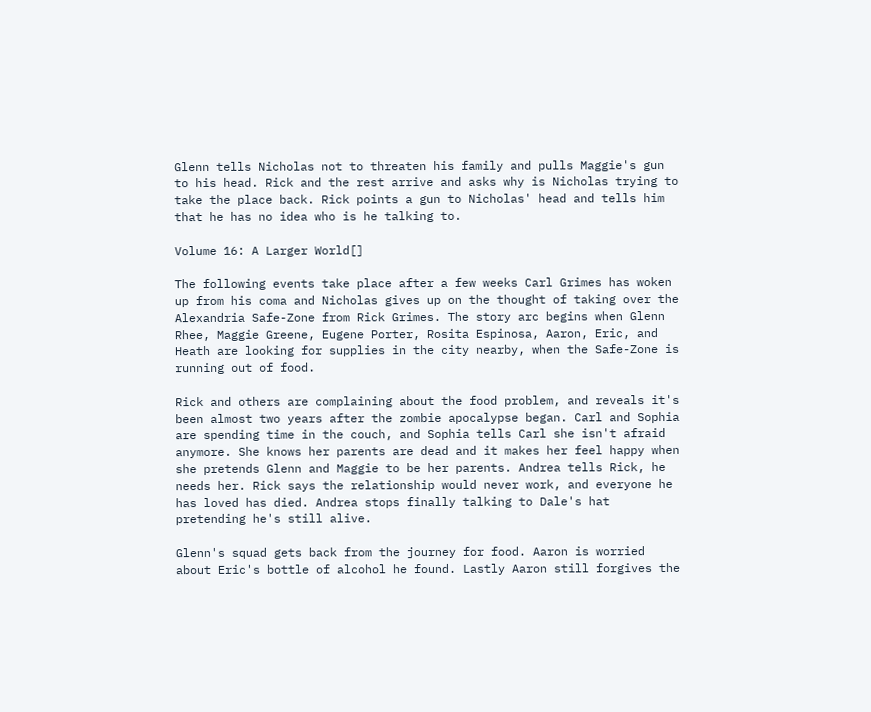Glenn tells Nicholas not to threaten his family and pulls Maggie's gun to his head. Rick and the rest arrive and asks why is Nicholas trying to take the place back. Rick points a gun to Nicholas' head and tells him that he has no idea who is he talking to.

Volume 16: A Larger World[]

The following events take place after a few weeks Carl Grimes has woken up from his coma and Nicholas gives up on the thought of taking over the Alexandria Safe-Zone from Rick Grimes. The story arc begins when Glenn Rhee, Maggie Greene, Eugene Porter, Rosita Espinosa, Aaron, Eric, and Heath are looking for supplies in the city nearby, when the Safe-Zone is running out of food.

Rick and others are complaining about the food problem, and reveals it's been almost two years after the zombie apocalypse began. Carl and Sophia are spending time in the couch, and Sophia tells Carl she isn't afraid anymore. She knows her parents are dead and it makes her feel happy when she pretends Glenn and Maggie to be her parents. Andrea tells Rick, he needs her. Rick says the relationship would never work, and everyone he has loved has died. Andrea stops finally talking to Dale's hat pretending he's still alive.

Glenn's squad gets back from the journey for food. Aaron is worried about Eric's bottle of alcohol he found. Lastly Aaron still forgives the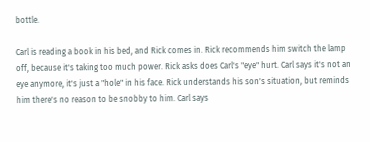bottle.

Carl is reading a book in his bed, and Rick comes in. Rick recommends him switch the lamp off, because it's taking too much power. Rick asks does Carl's "eye" hurt. Carl says it's not an eye anymore, it's just a "hole" in his face. Rick understands his son's situation, but reminds him there's no reason to be snobby to him. Carl says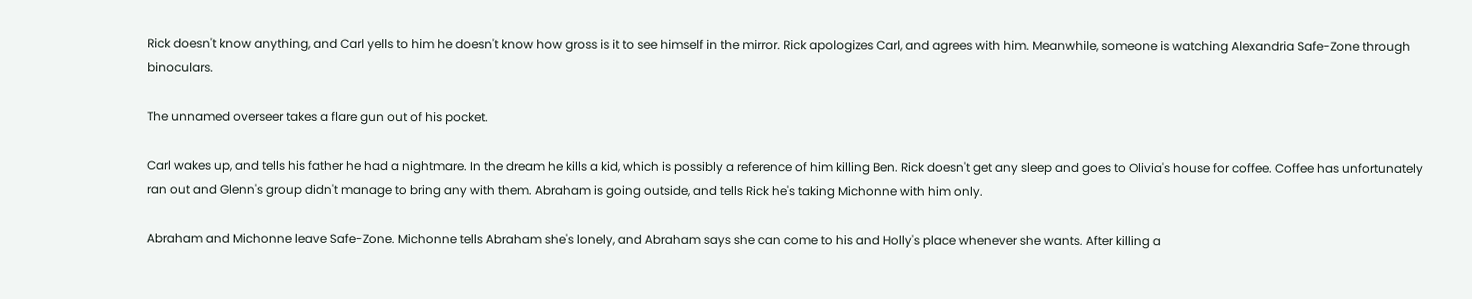Rick doesn't know anything, and Carl yells to him he doesn't know how gross is it to see himself in the mirror. Rick apologizes Carl, and agrees with him. Meanwhile, someone is watching Alexandria Safe-Zone through binoculars.

The unnamed overseer takes a flare gun out of his pocket.

Carl wakes up, and tells his father he had a nightmare. In the dream he kills a kid, which is possibly a reference of him killing Ben. Rick doesn't get any sleep and goes to Olivia's house for coffee. Coffee has unfortunately ran out and Glenn's group didn't manage to bring any with them. Abraham is going outside, and tells Rick he's taking Michonne with him only.

Abraham and Michonne leave Safe-Zone. Michonne tells Abraham she's lonely, and Abraham says she can come to his and Holly's place whenever she wants. After killing a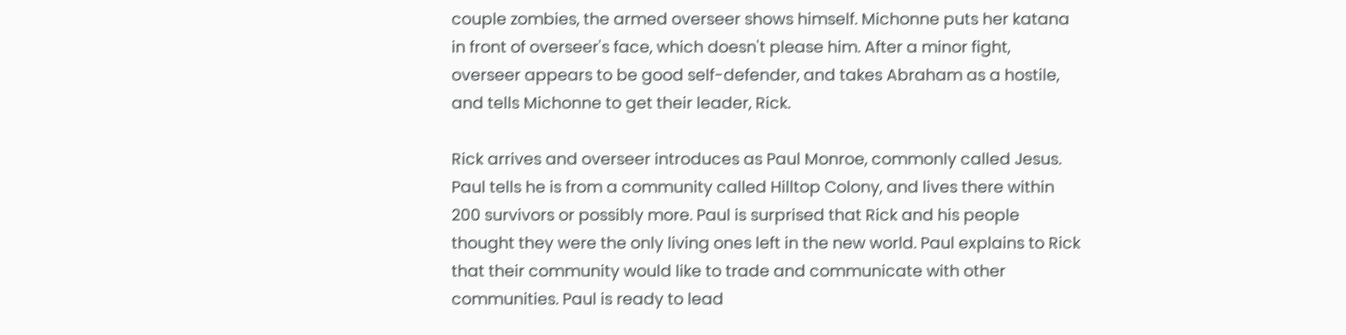couple zombies, the armed overseer shows himself. Michonne puts her katana in front of overseer's face, which doesn't please him. After a minor fight, overseer appears to be good self-defender, and takes Abraham as a hostile, and tells Michonne to get their leader, Rick.

Rick arrives and overseer introduces as Paul Monroe, commonly called Jesus. Paul tells he is from a community called Hilltop Colony, and lives there within 200 survivors or possibly more. Paul is surprised that Rick and his people thought they were the only living ones left in the new world. Paul explains to Rick that their community would like to trade and communicate with other communities. Paul is ready to lead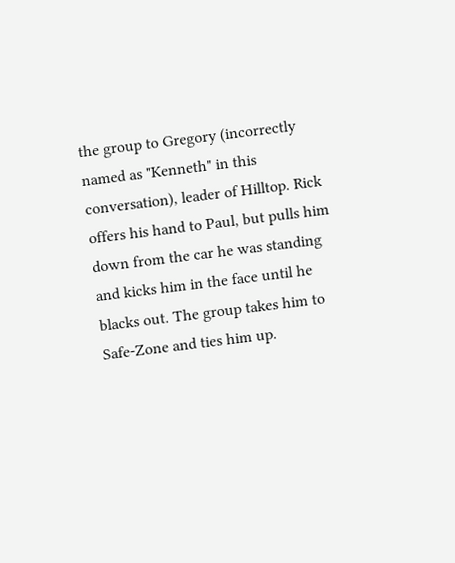the group to Gregory (incorrectly named as "Kenneth" in this conversation), leader of Hilltop. Rick offers his hand to Paul, but pulls him down from the car he was standing and kicks him in the face until he blacks out. The group takes him to Safe-Zone and ties him up.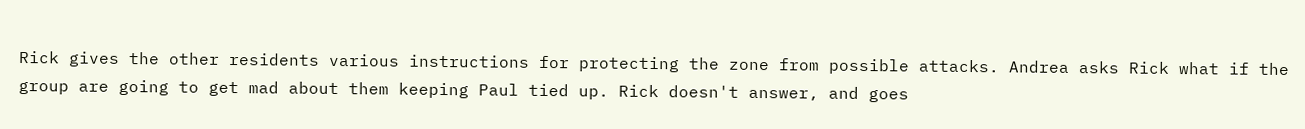Rick gives the other residents various instructions for protecting the zone from possible attacks. Andrea asks Rick what if the group are going to get mad about them keeping Paul tied up. Rick doesn't answer, and goes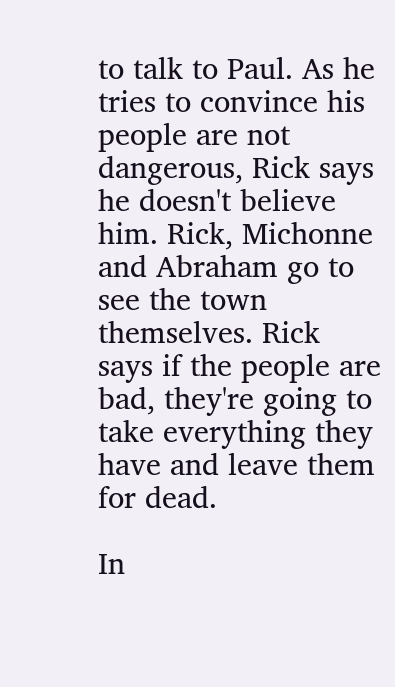to talk to Paul. As he tries to convince his people are not dangerous, Rick says he doesn't believe him. Rick, Michonne and Abraham go to see the town themselves. Rick says if the people are bad, they're going to take everything they have and leave them for dead.

In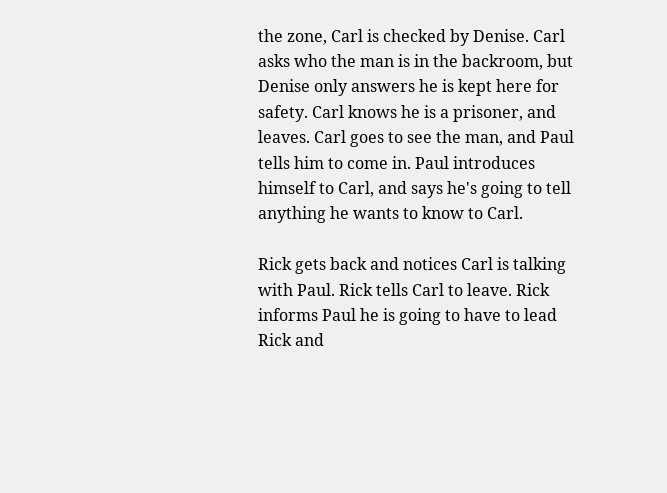the zone, Carl is checked by Denise. Carl asks who the man is in the backroom, but Denise only answers he is kept here for safety. Carl knows he is a prisoner, and leaves. Carl goes to see the man, and Paul tells him to come in. Paul introduces himself to Carl, and says he's going to tell anything he wants to know to Carl.

Rick gets back and notices Carl is talking with Paul. Rick tells Carl to leave. Rick informs Paul he is going to have to lead Rick and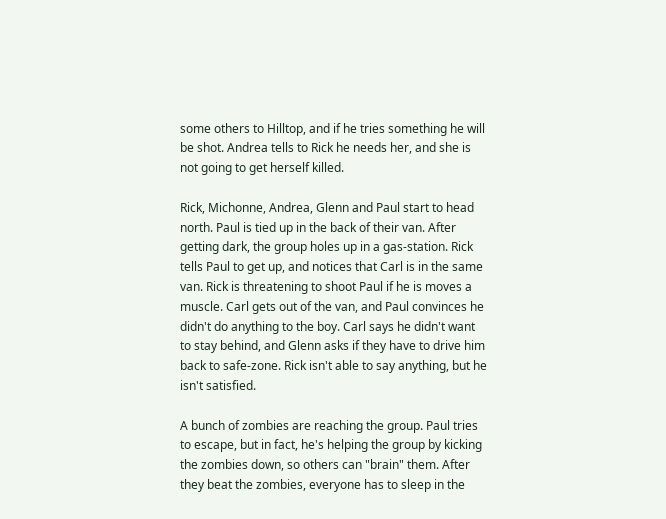some others to Hilltop, and if he tries something he will be shot. Andrea tells to Rick he needs her, and she is not going to get herself killed.

Rick, Michonne, Andrea, Glenn and Paul start to head north. Paul is tied up in the back of their van. After getting dark, the group holes up in a gas-station. Rick tells Paul to get up, and notices that Carl is in the same van. Rick is threatening to shoot Paul if he is moves a muscle. Carl gets out of the van, and Paul convinces he didn't do anything to the boy. Carl says he didn't want to stay behind, and Glenn asks if they have to drive him back to safe-zone. Rick isn't able to say anything, but he isn't satisfied.

A bunch of zombies are reaching the group. Paul tries to escape, but in fact, he's helping the group by kicking the zombies down, so others can "brain" them. After they beat the zombies, everyone has to sleep in the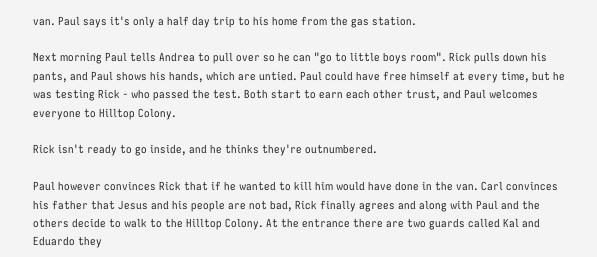van. Paul says it's only a half day trip to his home from the gas station.

Next morning Paul tells Andrea to pull over so he can "go to little boys room". Rick pulls down his pants, and Paul shows his hands, which are untied. Paul could have free himself at every time, but he was testing Rick - who passed the test. Both start to earn each other trust, and Paul welcomes everyone to Hilltop Colony.

Rick isn't ready to go inside, and he thinks they're outnumbered.

Paul however convinces Rick that if he wanted to kill him would have done in the van. Carl convinces his father that Jesus and his people are not bad, Rick finally agrees and along with Paul and the others decide to walk to the Hilltop Colony. At the entrance there are two guards called Kal and Eduardo they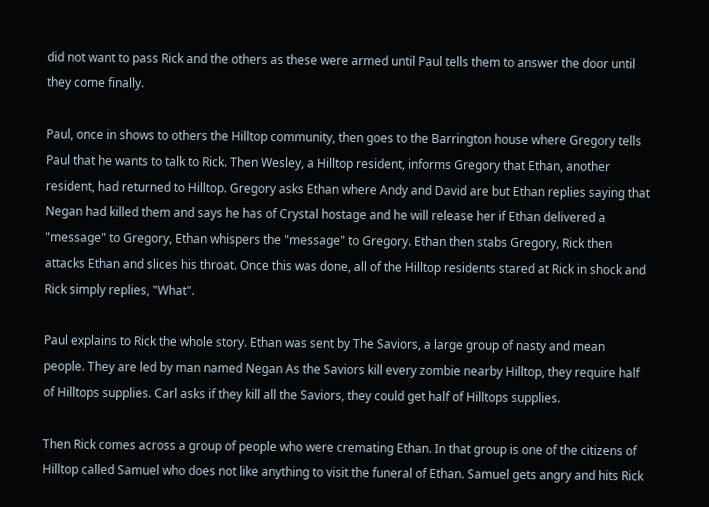did not want to pass Rick and the others as these were armed until Paul tells them to answer the door until they come finally.

Paul, once in shows to others the Hilltop community, then goes to the Barrington house where Gregory tells Paul that he wants to talk to Rick. Then Wesley, a Hilltop resident, informs Gregory that Ethan, another resident, had returned to Hilltop. Gregory asks Ethan where Andy and David are but Ethan replies saying that Negan had killed them and says he has of Crystal hostage and he will release her if Ethan delivered a "message" to Gregory, Ethan whispers the "message" to Gregory. Ethan then stabs Gregory, Rick then attacks Ethan and slices his throat. Once this was done, all of the Hilltop residents stared at Rick in shock and Rick simply replies, "What".

Paul explains to Rick the whole story. Ethan was sent by The Saviors, a large group of nasty and mean people. They are led by man named Negan As the Saviors kill every zombie nearby Hilltop, they require half of Hilltops supplies. Carl asks if they kill all the Saviors, they could get half of Hilltops supplies.

Then Rick comes across a group of people who were cremating Ethan. In that group is one of the citizens of Hilltop called Samuel who does not like anything to visit the funeral of Ethan. Samuel gets angry and hits Rick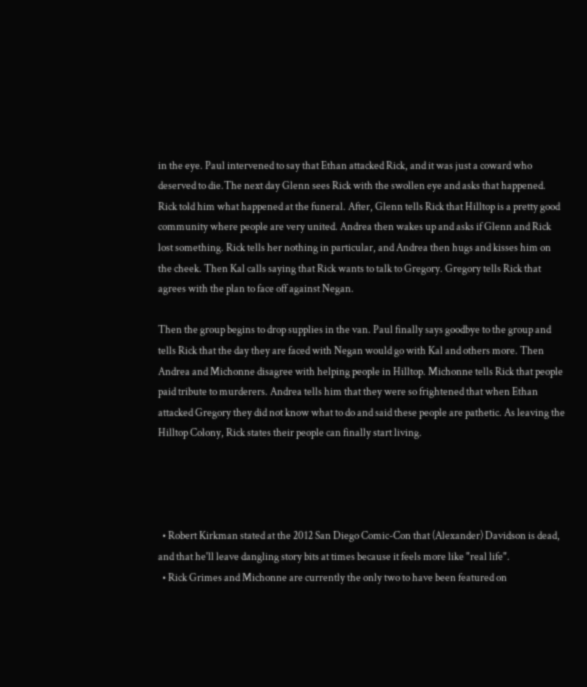in the eye. Paul intervened to say that Ethan attacked Rick, and it was just a coward who deserved to die.The next day Glenn sees Rick with the swollen eye and asks that happened. Rick told him what happened at the funeral. After, Glenn tells Rick that Hilltop is a pretty good community where people are very united. Andrea then wakes up and asks if Glenn and Rick lost something. Rick tells her nothing in particular, and Andrea then hugs and kisses him on the cheek. Then Kal calls saying that Rick wants to talk to Gregory. Gregory tells Rick that agrees with the plan to face off against Negan.

Then the group begins to drop supplies in the van. Paul finally says goodbye to the group and tells Rick that the day they are faced with Negan would go with Kal and others more. Then Andrea and Michonne disagree with helping people in Hilltop. Michonne tells Rick that people paid tribute to murderers. Andrea tells him that they were so frightened that when Ethan attacked Gregory they did not know what to do and said these people are pathetic. As leaving the Hilltop Colony, Rick states their people can finally start living.




  • Robert Kirkman stated at the 2012 San Diego Comic-Con that (Alexander) Davidson is dead, and that he'll leave dangling story bits at times because it feels more like "real life".
  • Rick Grimes and Michonne are currently the only two to have been featured on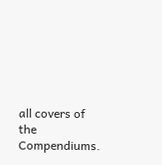all covers of the Compendiums.